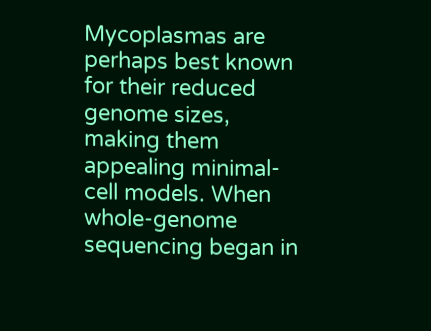Mycoplasmas are perhaps best known for their reduced genome sizes, making them appealing minimal-cell models. When whole-genome sequencing began in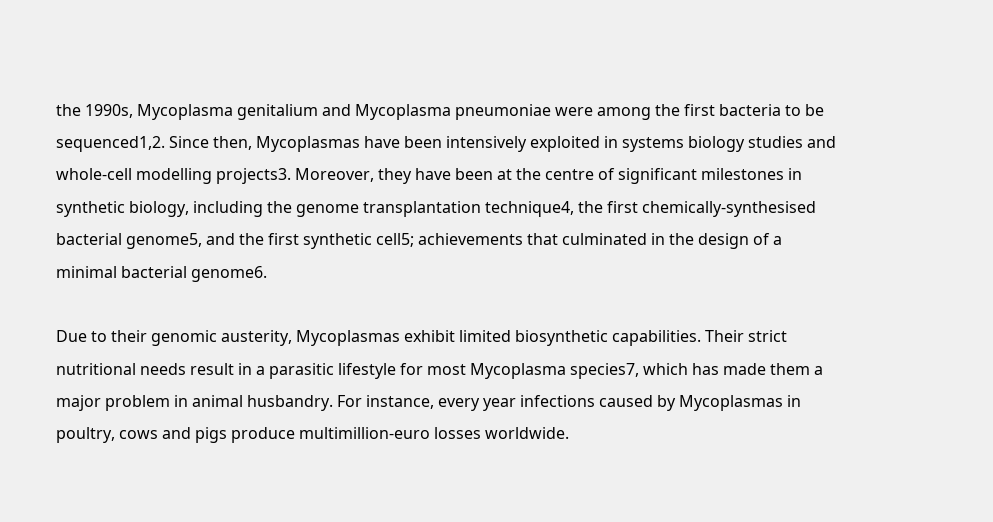the 1990s, Mycoplasma genitalium and Mycoplasma pneumoniae were among the first bacteria to be sequenced1,2. Since then, Mycoplasmas have been intensively exploited in systems biology studies and whole-cell modelling projects3. Moreover, they have been at the centre of significant milestones in synthetic biology, including the genome transplantation technique4, the first chemically-synthesised bacterial genome5, and the first synthetic cell5; achievements that culminated in the design of a minimal bacterial genome6.

Due to their genomic austerity, Mycoplasmas exhibit limited biosynthetic capabilities. Their strict nutritional needs result in a parasitic lifestyle for most Mycoplasma species7, which has made them a major problem in animal husbandry. For instance, every year infections caused by Mycoplasmas in poultry, cows and pigs produce multimillion-euro losses worldwide.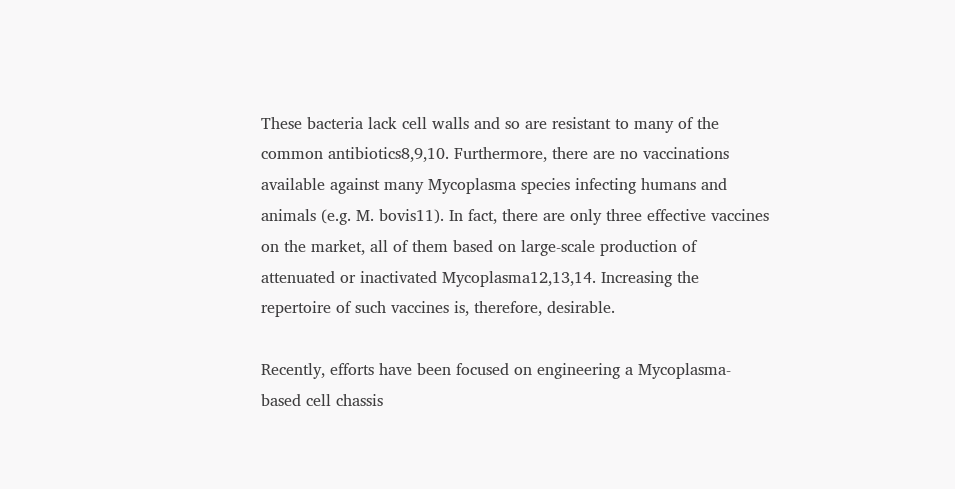These bacteria lack cell walls and so are resistant to many of the common antibiotics8,9,10. Furthermore, there are no vaccinations available against many Mycoplasma species infecting humans and animals (e.g. M. bovis11). In fact, there are only three effective vaccines on the market, all of them based on large-scale production of attenuated or inactivated Mycoplasma12,13,14. Increasing the repertoire of such vaccines is, therefore, desirable.

Recently, efforts have been focused on engineering a Mycoplasma-based cell chassis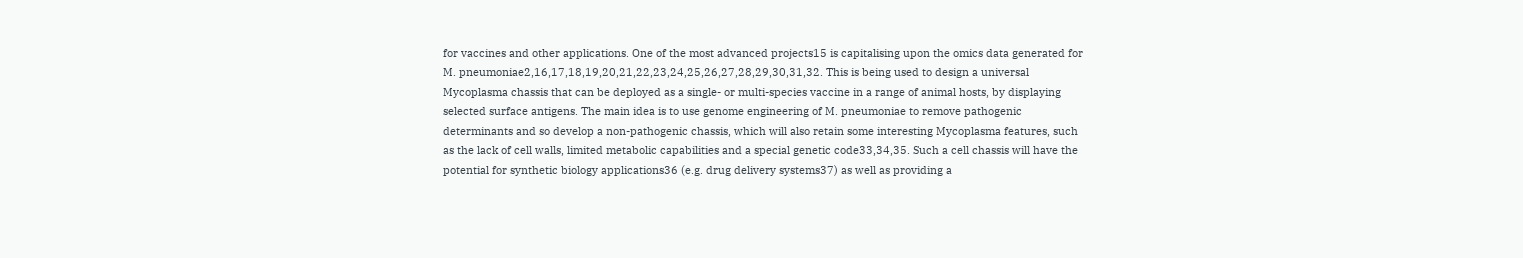for vaccines and other applications. One of the most advanced projects15 is capitalising upon the omics data generated for M. pneumoniae2,16,17,18,19,20,21,22,23,24,25,26,27,28,29,30,31,32. This is being used to design a universal Mycoplasma chassis that can be deployed as a single- or multi-species vaccine in a range of animal hosts, by displaying selected surface antigens. The main idea is to use genome engineering of M. pneumoniae to remove pathogenic determinants and so develop a non-pathogenic chassis, which will also retain some interesting Mycoplasma features, such as the lack of cell walls, limited metabolic capabilities and a special genetic code33,34,35. Such a cell chassis will have the potential for synthetic biology applications36 (e.g. drug delivery systems37) as well as providing a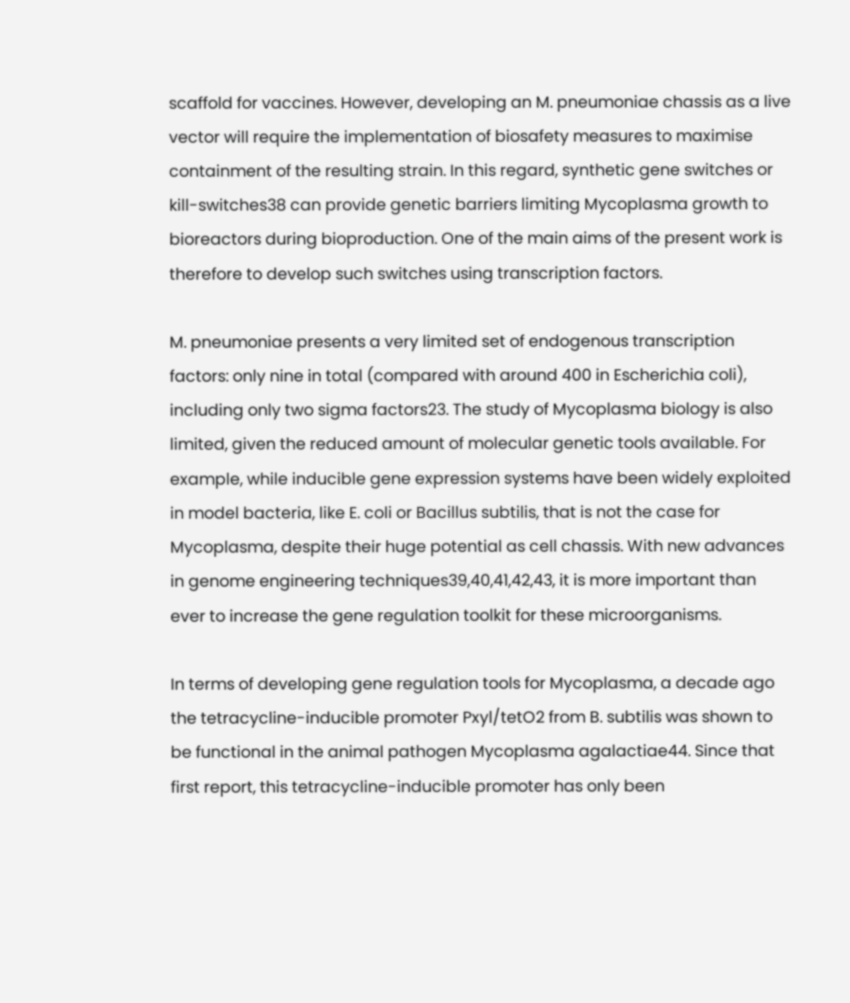scaffold for vaccines. However, developing an M. pneumoniae chassis as a live vector will require the implementation of biosafety measures to maximise containment of the resulting strain. In this regard, synthetic gene switches or kill-switches38 can provide genetic barriers limiting Mycoplasma growth to bioreactors during bioproduction. One of the main aims of the present work is therefore to develop such switches using transcription factors.

M. pneumoniae presents a very limited set of endogenous transcription factors: only nine in total (compared with around 400 in Escherichia coli), including only two sigma factors23. The study of Mycoplasma biology is also limited, given the reduced amount of molecular genetic tools available. For example, while inducible gene expression systems have been widely exploited in model bacteria, like E. coli or Bacillus subtilis, that is not the case for Mycoplasma, despite their huge potential as cell chassis. With new advances in genome engineering techniques39,40,41,42,43, it is more important than ever to increase the gene regulation toolkit for these microorganisms.

In terms of developing gene regulation tools for Mycoplasma, a decade ago the tetracycline-inducible promoter Pxyl/tetO2 from B. subtilis was shown to be functional in the animal pathogen Mycoplasma agalactiae44. Since that first report, this tetracycline-inducible promoter has only been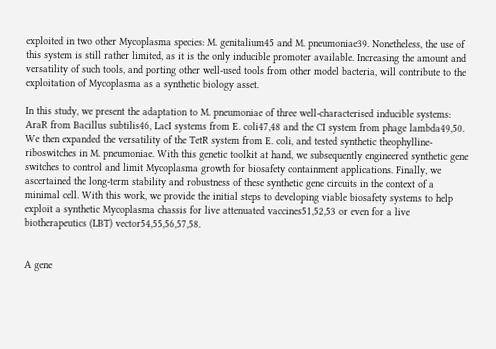exploited in two other Mycoplasma species: M. genitalium45 and M. pneumoniae39. Nonetheless, the use of this system is still rather limited, as it is the only inducible promoter available. Increasing the amount and versatility of such tools, and porting other well-used tools from other model bacteria, will contribute to the exploitation of Mycoplasma as a synthetic biology asset.

In this study, we present the adaptation to M. pneumoniae of three well-characterised inducible systems: AraR from Bacillus subtilis46, LacI systems from E. coli47,48 and the CI system from phage lambda49,50. We then expanded the versatility of the TetR system from E. coli, and tested synthetic theophylline-riboswitches in M. pneumoniae. With this genetic toolkit at hand, we subsequently engineered synthetic gene switches to control and limit Mycoplasma growth for biosafety containment applications. Finally, we ascertained the long-term stability and robustness of these synthetic gene circuits in the context of a minimal cell. With this work, we provide the initial steps to developing viable biosafety systems to help exploit a synthetic Mycoplasma chassis for live attenuated vaccines51,52,53 or even for a live biotherapeutics (LBT) vector54,55,56,57,58.


A gene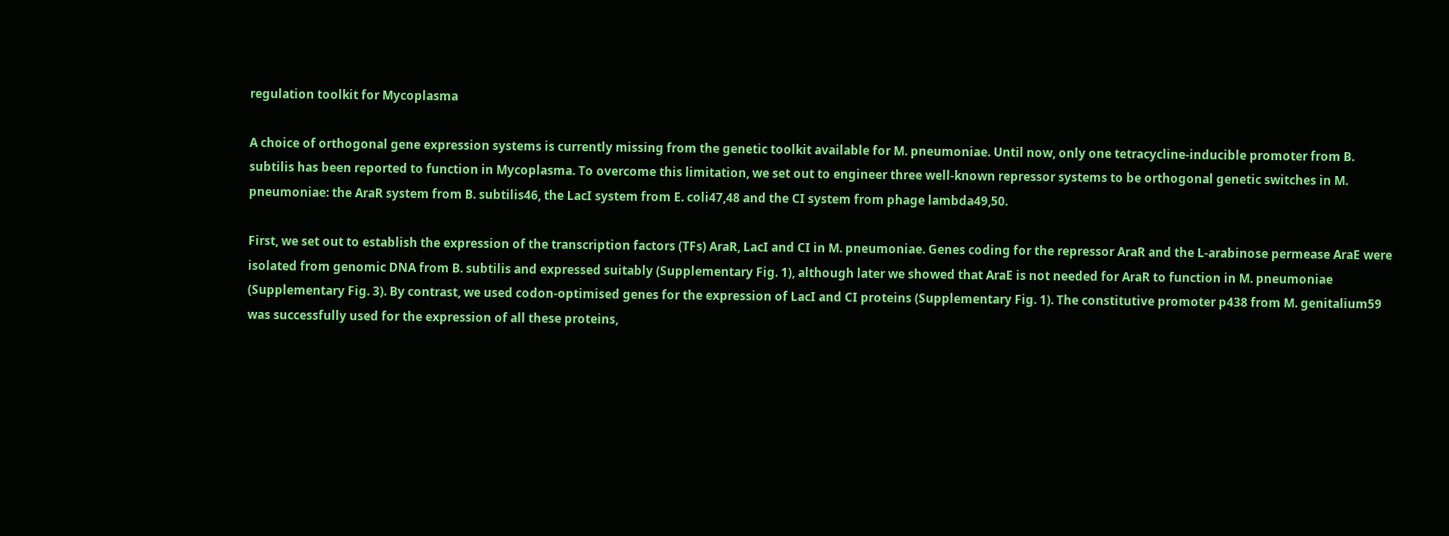regulation toolkit for Mycoplasma

A choice of orthogonal gene expression systems is currently missing from the genetic toolkit available for M. pneumoniae. Until now, only one tetracycline-inducible promoter from B. subtilis has been reported to function in Mycoplasma. To overcome this limitation, we set out to engineer three well-known repressor systems to be orthogonal genetic switches in M. pneumoniae: the AraR system from B. subtilis46, the LacI system from E. coli47,48 and the CI system from phage lambda49,50.

First, we set out to establish the expression of the transcription factors (TFs) AraR, LacI and CI in M. pneumoniae. Genes coding for the repressor AraR and the L-arabinose permease AraE were isolated from genomic DNA from B. subtilis and expressed suitably (Supplementary Fig. 1), although later we showed that AraE is not needed for AraR to function in M. pneumoniae (Supplementary Fig. 3). By contrast, we used codon-optimised genes for the expression of LacI and CI proteins (Supplementary Fig. 1). The constitutive promoter p438 from M. genitalium59 was successfully used for the expression of all these proteins,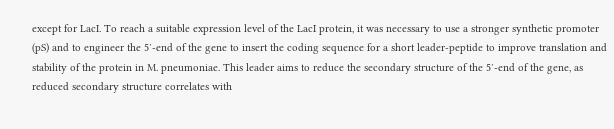except for LacI. To reach a suitable expression level of the LacI protein, it was necessary to use a stronger synthetic promoter (pS) and to engineer the 5′-end of the gene to insert the coding sequence for a short leader-peptide to improve translation and stability of the protein in M. pneumoniae. This leader aims to reduce the secondary structure of the 5′-end of the gene, as reduced secondary structure correlates with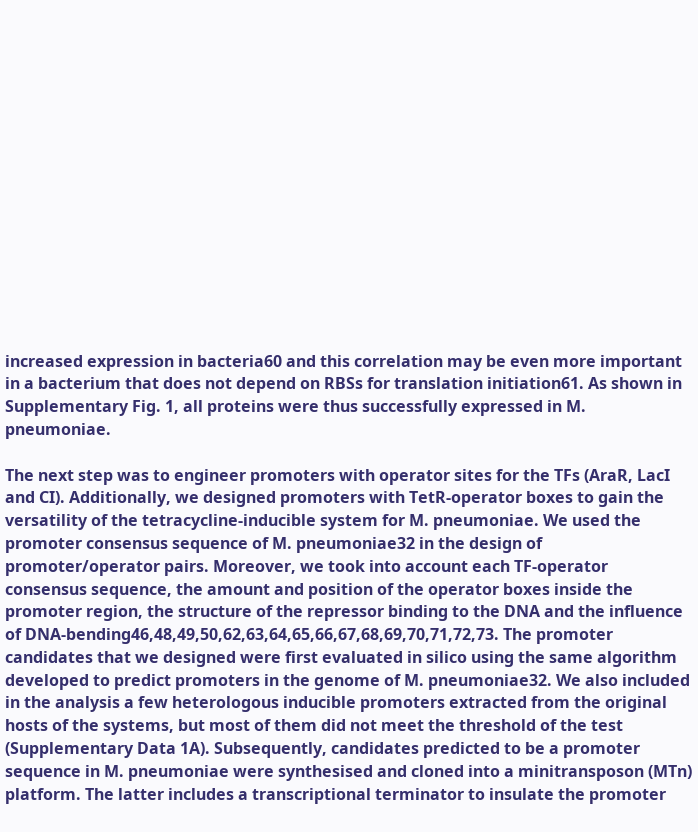increased expression in bacteria60 and this correlation may be even more important in a bacterium that does not depend on RBSs for translation initiation61. As shown in Supplementary Fig. 1, all proteins were thus successfully expressed in M. pneumoniae.

The next step was to engineer promoters with operator sites for the TFs (AraR, LacI and CI). Additionally, we designed promoters with TetR-operator boxes to gain the versatility of the tetracycline-inducible system for M. pneumoniae. We used the promoter consensus sequence of M. pneumoniae32 in the design of promoter/operator pairs. Moreover, we took into account each TF-operator consensus sequence, the amount and position of the operator boxes inside the promoter region, the structure of the repressor binding to the DNA and the influence of DNA-bending46,48,49,50,62,63,64,65,66,67,68,69,70,71,72,73. The promoter candidates that we designed were first evaluated in silico using the same algorithm developed to predict promoters in the genome of M. pneumoniae32. We also included in the analysis a few heterologous inducible promoters extracted from the original hosts of the systems, but most of them did not meet the threshold of the test (Supplementary Data 1A). Subsequently, candidates predicted to be a promoter sequence in M. pneumoniae were synthesised and cloned into a minitransposon (MTn) platform. The latter includes a transcriptional terminator to insulate the promoter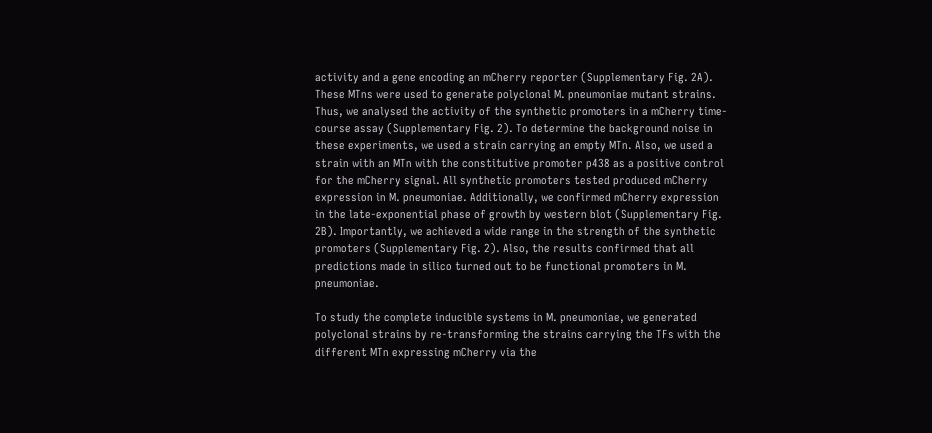activity and a gene encoding an mCherry reporter (Supplementary Fig. 2A). These MTns were used to generate polyclonal M. pneumoniae mutant strains. Thus, we analysed the activity of the synthetic promoters in a mCherry time-course assay (Supplementary Fig. 2). To determine the background noise in these experiments, we used a strain carrying an empty MTn. Also, we used a strain with an MTn with the constitutive promoter p438 as a positive control for the mCherry signal. All synthetic promoters tested produced mCherry expression in M. pneumoniae. Additionally, we confirmed mCherry expression in the late-exponential phase of growth by western blot (Supplementary Fig. 2B). Importantly, we achieved a wide range in the strength of the synthetic promoters (Supplementary Fig. 2). Also, the results confirmed that all predictions made in silico turned out to be functional promoters in M. pneumoniae.

To study the complete inducible systems in M. pneumoniae, we generated polyclonal strains by re-transforming the strains carrying the TFs with the different MTn expressing mCherry via the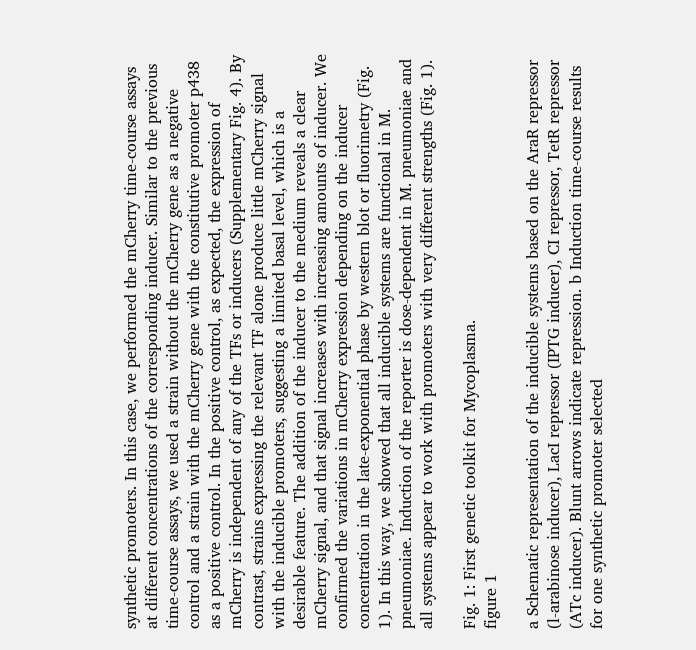synthetic promoters. In this case, we performed the mCherry time-course assays at different concentrations of the corresponding inducer. Similar to the previous time-course assays, we used a strain without the mCherry gene as a negative control and a strain with the mCherry gene with the constitutive promoter p438 as a positive control. In the positive control, as expected, the expression of mCherry is independent of any of the TFs or inducers (Supplementary Fig. 4). By contrast, strains expressing the relevant TF alone produce little mCherry signal with the inducible promoters, suggesting a limited basal level, which is a desirable feature. The addition of the inducer to the medium reveals a clear mCherry signal, and that signal increases with increasing amounts of inducer. We confirmed the variations in mCherry expression depending on the inducer concentration in the late-exponential phase by western blot or fluorimetry (Fig. 1). In this way, we showed that all inducible systems are functional in M. pneumoniae. Induction of the reporter is dose-dependent in M. pneumoniae and all systems appear to work with promoters with very different strengths (Fig. 1).

Fig. 1: First genetic toolkit for Mycoplasma.
figure 1

a Schematic representation of the inducible systems based on the AraR repressor (l-arabinose inducer), LacI repressor (IPTG inducer), CI repressor, TetR repressor (ATc inducer). Blunt arrows indicate repression. b Induction time-course results for one synthetic promoter selected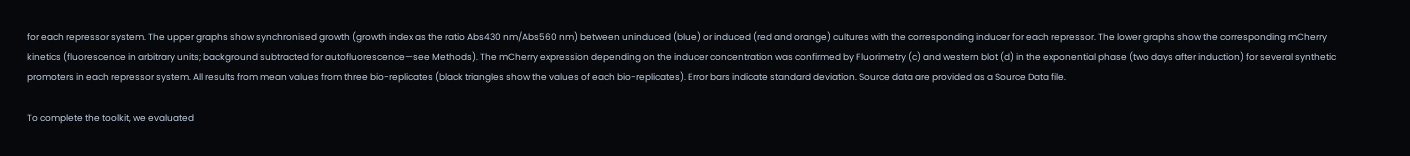for each repressor system. The upper graphs show synchronised growth (growth index as the ratio Abs430 nm/Abs560 nm) between uninduced (blue) or induced (red and orange) cultures with the corresponding inducer for each repressor. The lower graphs show the corresponding mCherry kinetics (fluorescence in arbitrary units; background subtracted for autofluorescence—see Methods). The mCherry expression depending on the inducer concentration was confirmed by Fluorimetry (c) and western blot (d) in the exponential phase (two days after induction) for several synthetic promoters in each repressor system. All results from mean values from three bio-replicates (black triangles show the values of each bio-replicates). Error bars indicate standard deviation. Source data are provided as a Source Data file.

To complete the toolkit, we evaluated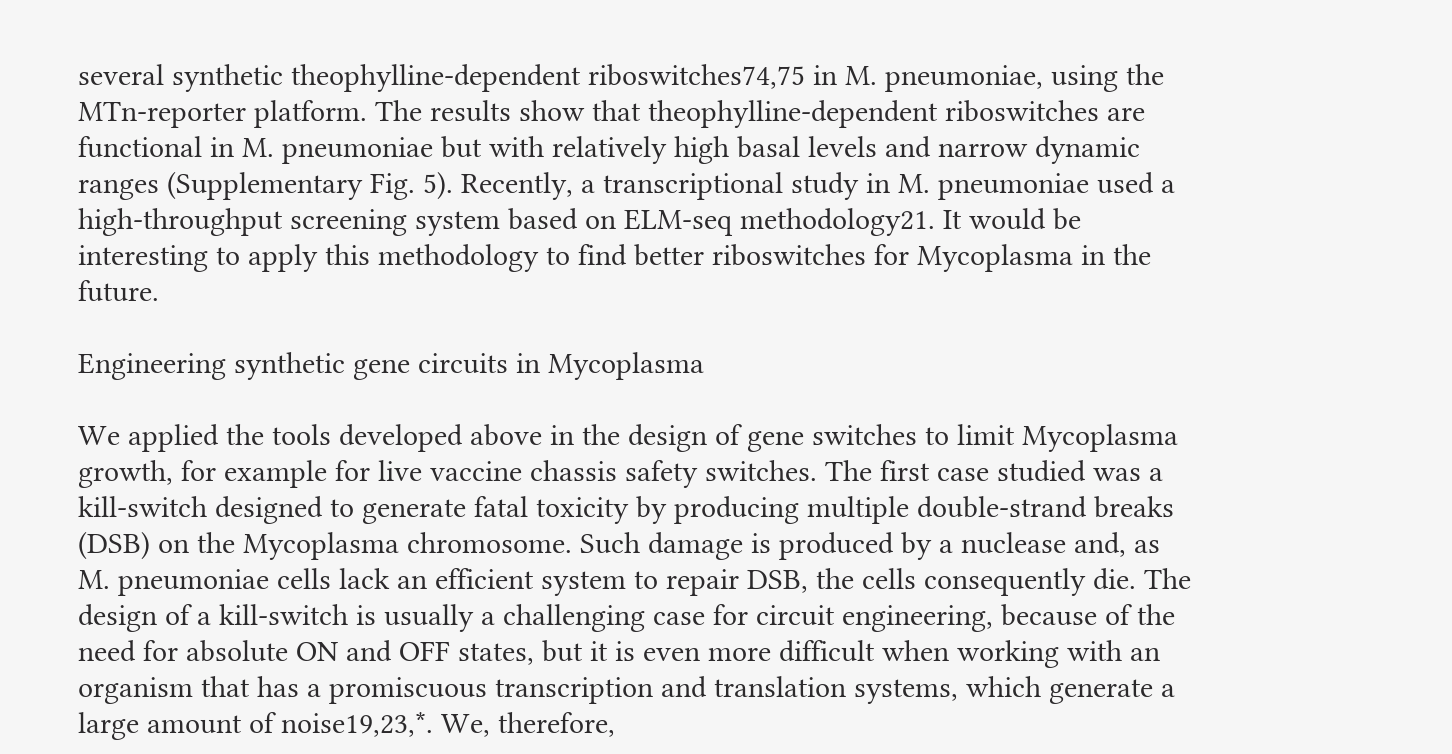several synthetic theophylline-dependent riboswitches74,75 in M. pneumoniae, using the MTn-reporter platform. The results show that theophylline-dependent riboswitches are functional in M. pneumoniae but with relatively high basal levels and narrow dynamic ranges (Supplementary Fig. 5). Recently, a transcriptional study in M. pneumoniae used a high-throughput screening system based on ELM-seq methodology21. It would be interesting to apply this methodology to find better riboswitches for Mycoplasma in the future.

Engineering synthetic gene circuits in Mycoplasma

We applied the tools developed above in the design of gene switches to limit Mycoplasma growth, for example for live vaccine chassis safety switches. The first case studied was a kill-switch designed to generate fatal toxicity by producing multiple double-strand breaks (DSB) on the Mycoplasma chromosome. Such damage is produced by a nuclease and, as M. pneumoniae cells lack an efficient system to repair DSB, the cells consequently die. The design of a kill-switch is usually a challenging case for circuit engineering, because of the need for absolute ON and OFF states, but it is even more difficult when working with an organism that has a promiscuous transcription and translation systems, which generate a large amount of noise19,23,*. We, therefore,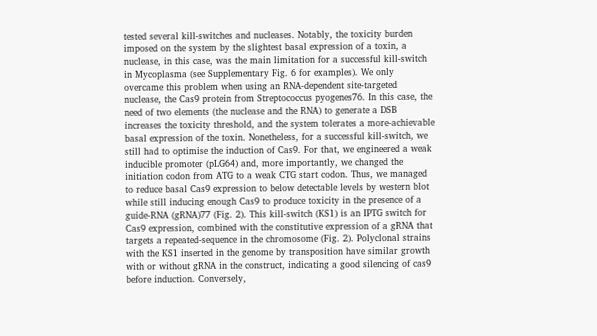tested several kill-switches and nucleases. Notably, the toxicity burden imposed on the system by the slightest basal expression of a toxin, a nuclease, in this case, was the main limitation for a successful kill-switch in Mycoplasma (see Supplementary Fig. 6 for examples). We only overcame this problem when using an RNA-dependent site-targeted nuclease, the Cas9 protein from Streptococcus pyogenes76. In this case, the need of two elements (the nuclease and the RNA) to generate a DSB increases the toxicity threshold, and the system tolerates a more-achievable basal expression of the toxin. Nonetheless, for a successful kill-switch, we still had to optimise the induction of Cas9. For that, we engineered a weak inducible promoter (pLG64) and, more importantly, we changed the initiation codon from ATG to a weak CTG start codon. Thus, we managed to reduce basal Cas9 expression to below detectable levels by western blot while still inducing enough Cas9 to produce toxicity in the presence of a guide-RNA (gRNA)77 (Fig. 2). This kill-switch (KS1) is an IPTG switch for Cas9 expression, combined with the constitutive expression of a gRNA that targets a repeated-sequence in the chromosome (Fig. 2). Polyclonal strains with the KS1 inserted in the genome by transposition have similar growth with or without gRNA in the construct, indicating a good silencing of cas9 before induction. Conversely,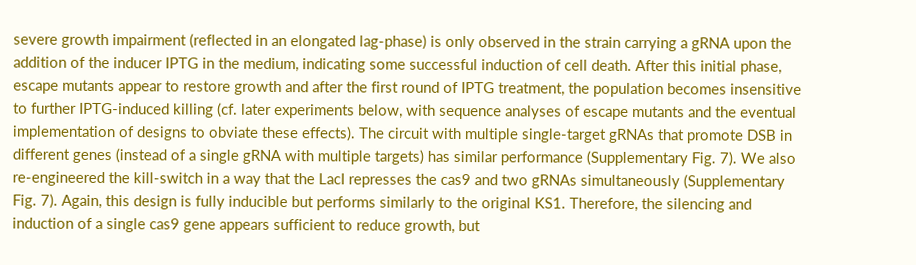severe growth impairment (reflected in an elongated lag-phase) is only observed in the strain carrying a gRNA upon the addition of the inducer IPTG in the medium, indicating some successful induction of cell death. After this initial phase, escape mutants appear to restore growth and after the first round of IPTG treatment, the population becomes insensitive to further IPTG-induced killing (cf. later experiments below, with sequence analyses of escape mutants and the eventual implementation of designs to obviate these effects). The circuit with multiple single-target gRNAs that promote DSB in different genes (instead of a single gRNA with multiple targets) has similar performance (Supplementary Fig. 7). We also re-engineered the kill-switch in a way that the LacI represses the cas9 and two gRNAs simultaneously (Supplementary Fig. 7). Again, this design is fully inducible but performs similarly to the original KS1. Therefore, the silencing and induction of a single cas9 gene appears sufficient to reduce growth, but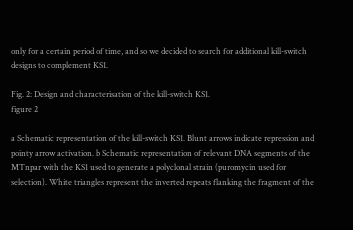only for a certain period of time, and so we decided to search for additional kill-switch designs to complement KS1.

Fig. 2: Design and characterisation of the kill-switch KS1.
figure 2

a Schematic representation of the kill-switch KS1. Blunt arrows indicate repression and pointy arrow activation. b Schematic representation of relevant DNA segments of the MTnpar with the KS1 used to generate a polyclonal strain (puromycin used for selection). White triangles represent the inverted repeats flanking the fragment of the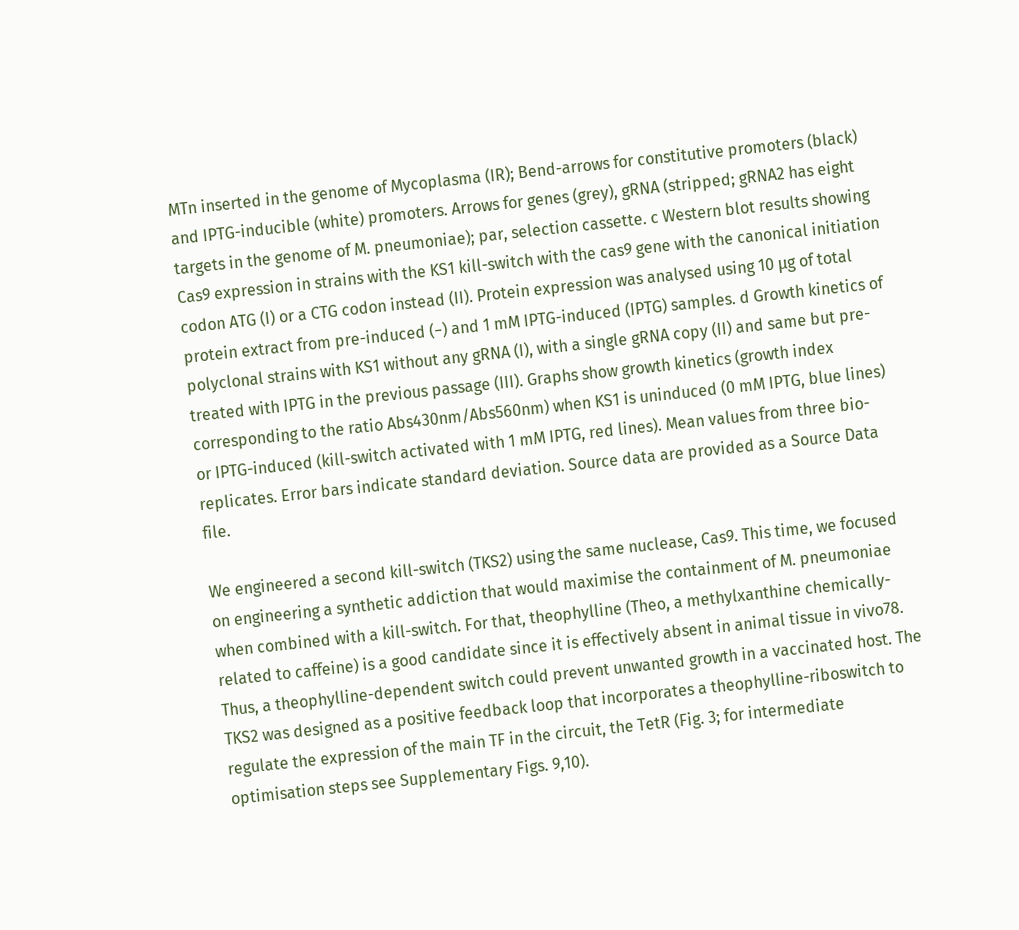MTn inserted in the genome of Mycoplasma (IR); Bend-arrows for constitutive promoters (black) and IPTG-inducible (white) promoters. Arrows for genes (grey), gRNA (stripped; gRNA2 has eight targets in the genome of M. pneumoniae); par, selection cassette. c Western blot results showing Cas9 expression in strains with the KS1 kill-switch with the cas9 gene with the canonical initiation codon ATG (I) or a CTG codon instead (II). Protein expression was analysed using 10 μg of total protein extract from pre-induced (−) and 1 mM IPTG-induced (IPTG) samples. d Growth kinetics of polyclonal strains with KS1 without any gRNA (I), with a single gRNA copy (II) and same but pre-treated with IPTG in the previous passage (III). Graphs show growth kinetics (growth index corresponding to the ratio Abs430nm/Abs560nm) when KS1 is uninduced (0 mM IPTG, blue lines) or IPTG-induced (kill-switch activated with 1 mM IPTG, red lines). Mean values from three bio-replicates. Error bars indicate standard deviation. Source data are provided as a Source Data file.

We engineered a second kill-switch (TKS2) using the same nuclease, Cas9. This time, we focused on engineering a synthetic addiction that would maximise the containment of M. pneumoniae when combined with a kill-switch. For that, theophylline (Theo, a methylxanthine chemically-related to caffeine) is a good candidate since it is effectively absent in animal tissue in vivo78. Thus, a theophylline-dependent switch could prevent unwanted growth in a vaccinated host. The TKS2 was designed as a positive feedback loop that incorporates a theophylline-riboswitch to regulate the expression of the main TF in the circuit, the TetR (Fig. 3; for intermediate optimisation steps see Supplementary Figs. 9,10).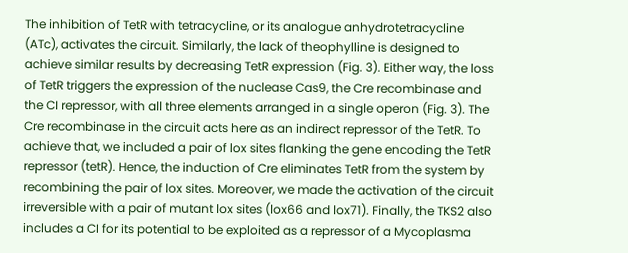The inhibition of TetR with tetracycline, or its analogue anhydrotetracycline (ATc), activates the circuit. Similarly, the lack of theophylline is designed to achieve similar results by decreasing TetR expression (Fig. 3). Either way, the loss of TetR triggers the expression of the nuclease Cas9, the Cre recombinase and the CI repressor, with all three elements arranged in a single operon (Fig. 3). The Cre recombinase in the circuit acts here as an indirect repressor of the TetR. To achieve that, we included a pair of lox sites flanking the gene encoding the TetR repressor (tetR). Hence, the induction of Cre eliminates TetR from the system by recombining the pair of lox sites. Moreover, we made the activation of the circuit irreversible with a pair of mutant lox sites (lox66 and lox71). Finally, the TKS2 also includes a CI for its potential to be exploited as a repressor of a Mycoplasma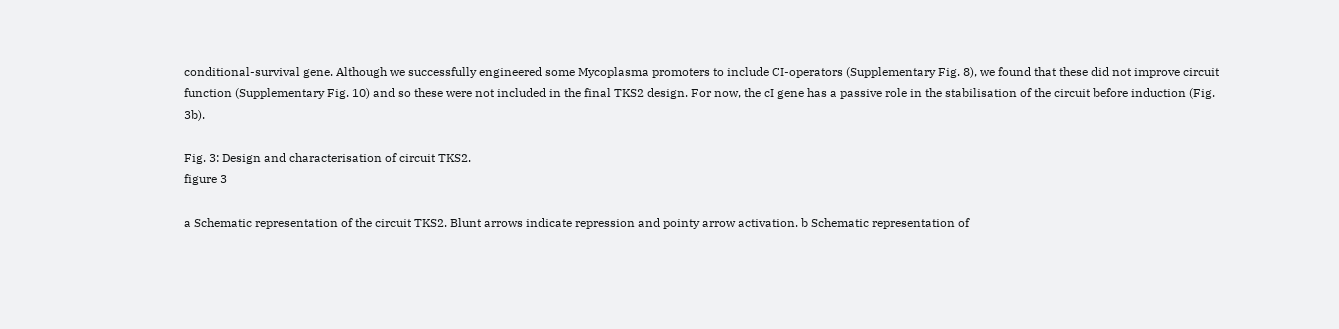conditional-survival gene. Although we successfully engineered some Mycoplasma promoters to include CI-operators (Supplementary Fig. 8), we found that these did not improve circuit function (Supplementary Fig. 10) and so these were not included in the final TKS2 design. For now, the cI gene has a passive role in the stabilisation of the circuit before induction (Fig. 3b).

Fig. 3: Design and characterisation of circuit TKS2.
figure 3

a Schematic representation of the circuit TKS2. Blunt arrows indicate repression and pointy arrow activation. b Schematic representation of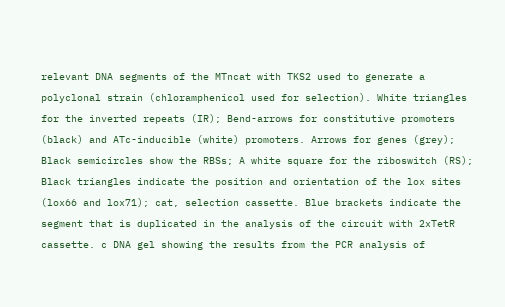relevant DNA segments of the MTncat with TKS2 used to generate a polyclonal strain (chloramphenicol used for selection). White triangles for the inverted repeats (IR); Bend-arrows for constitutive promoters (black) and ATc-inducible (white) promoters. Arrows for genes (grey); Black semicircles show the RBSs; A white square for the riboswitch (RS); Black triangles indicate the position and orientation of the lox sites (lox66 and lox71); cat, selection cassette. Blue brackets indicate the segment that is duplicated in the analysis of the circuit with 2xTetR cassette. c DNA gel showing the results from the PCR analysis of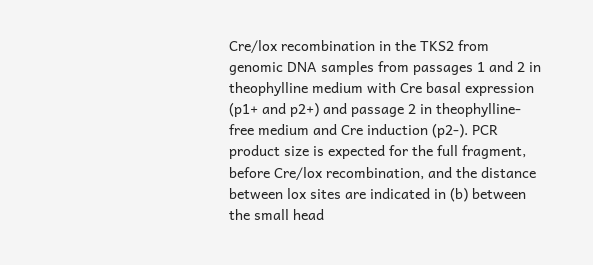Cre/lox recombination in the TKS2 from genomic DNA samples from passages 1 and 2 in theophylline medium with Cre basal expression (p1+ and p2+) and passage 2 in theophylline-free medium and Cre induction (p2-). PCR product size is expected for the full fragment, before Cre/lox recombination, and the distance between lox sites are indicated in (b) between the small head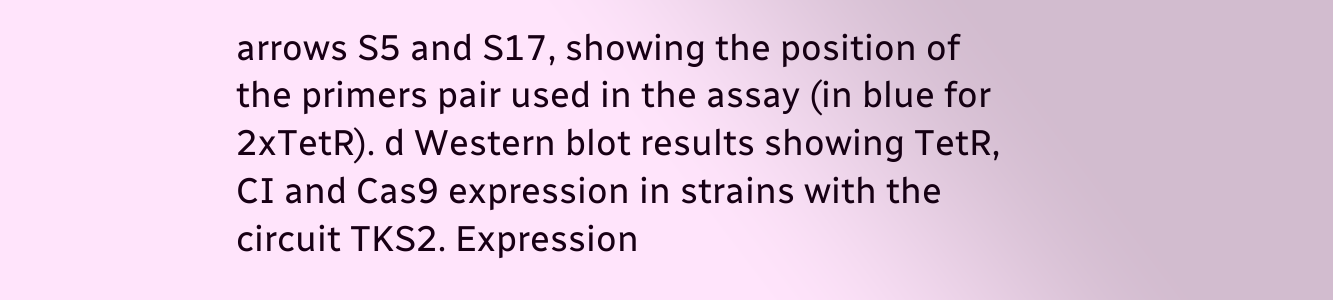arrows S5 and S17, showing the position of the primers pair used in the assay (in blue for 2xTetR). d Western blot results showing TetR, CI and Cas9 expression in strains with the circuit TKS2. Expression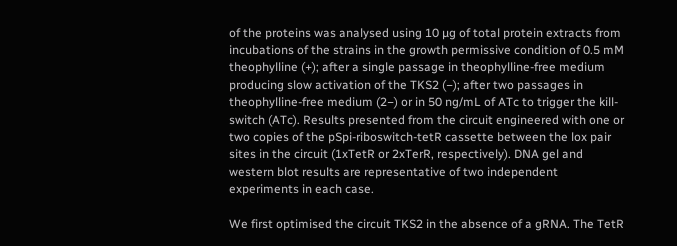of the proteins was analysed using 10 µg of total protein extracts from incubations of the strains in the growth permissive condition of 0.5 mM theophylline (+); after a single passage in theophylline-free medium producing slow activation of the TKS2 (−); after two passages in theophylline-free medium (2−) or in 50 ng/mL of ATc to trigger the kill-switch (ATc). Results presented from the circuit engineered with one or two copies of the pSpi-riboswitch-tetR cassette between the lox pair sites in the circuit (1xTetR or 2xTerR, respectively). DNA gel and western blot results are representative of two independent experiments in each case.

We first optimised the circuit TKS2 in the absence of a gRNA. The TetR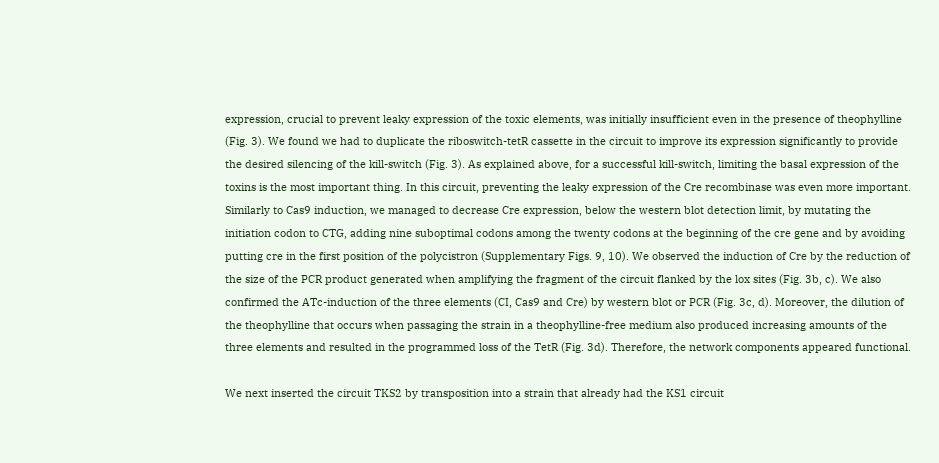expression, crucial to prevent leaky expression of the toxic elements, was initially insufficient even in the presence of theophylline (Fig. 3). We found we had to duplicate the riboswitch-tetR cassette in the circuit to improve its expression significantly to provide the desired silencing of the kill-switch (Fig. 3). As explained above, for a successful kill-switch, limiting the basal expression of the toxins is the most important thing. In this circuit, preventing the leaky expression of the Cre recombinase was even more important. Similarly to Cas9 induction, we managed to decrease Cre expression, below the western blot detection limit, by mutating the initiation codon to CTG, adding nine suboptimal codons among the twenty codons at the beginning of the cre gene and by avoiding putting cre in the first position of the polycistron (Supplementary Figs. 9, 10). We observed the induction of Cre by the reduction of the size of the PCR product generated when amplifying the fragment of the circuit flanked by the lox sites (Fig. 3b, c). We also confirmed the ATc-induction of the three elements (CI, Cas9 and Cre) by western blot or PCR (Fig. 3c, d). Moreover, the dilution of the theophylline that occurs when passaging the strain in a theophylline-free medium also produced increasing amounts of the three elements and resulted in the programmed loss of the TetR (Fig. 3d). Therefore, the network components appeared functional.

We next inserted the circuit TKS2 by transposition into a strain that already had the KS1 circuit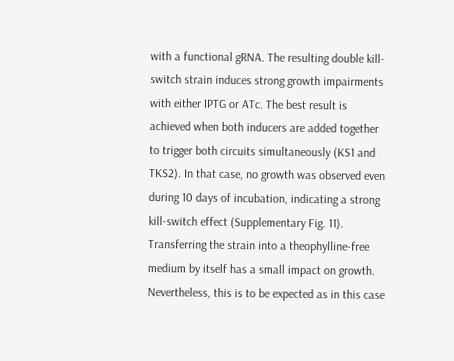with a functional gRNA. The resulting double kill-switch strain induces strong growth impairments with either IPTG or ATc. The best result is achieved when both inducers are added together to trigger both circuits simultaneously (KS1 and TKS2). In that case, no growth was observed even during 10 days of incubation, indicating a strong kill-switch effect (Supplementary Fig. 11). Transferring the strain into a theophylline-free medium by itself has a small impact on growth. Nevertheless, this is to be expected as in this case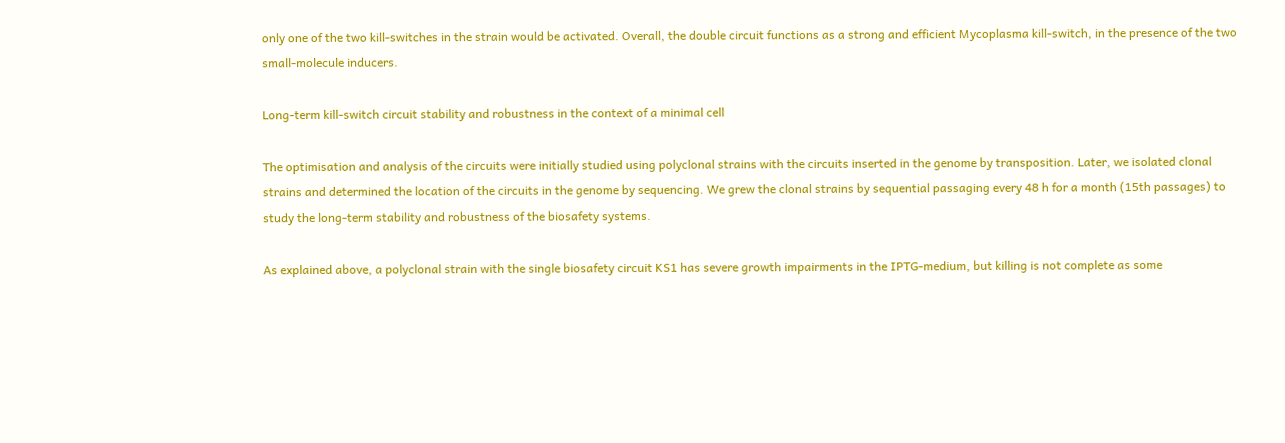only one of the two kill-switches in the strain would be activated. Overall, the double circuit functions as a strong and efficient Mycoplasma kill-switch, in the presence of the two small-molecule inducers.

Long-term kill-switch circuit stability and robustness in the context of a minimal cell

The optimisation and analysis of the circuits were initially studied using polyclonal strains with the circuits inserted in the genome by transposition. Later, we isolated clonal strains and determined the location of the circuits in the genome by sequencing. We grew the clonal strains by sequential passaging every 48 h for a month (15th passages) to study the long-term stability and robustness of the biosafety systems.

As explained above, a polyclonal strain with the single biosafety circuit KS1 has severe growth impairments in the IPTG-medium, but killing is not complete as some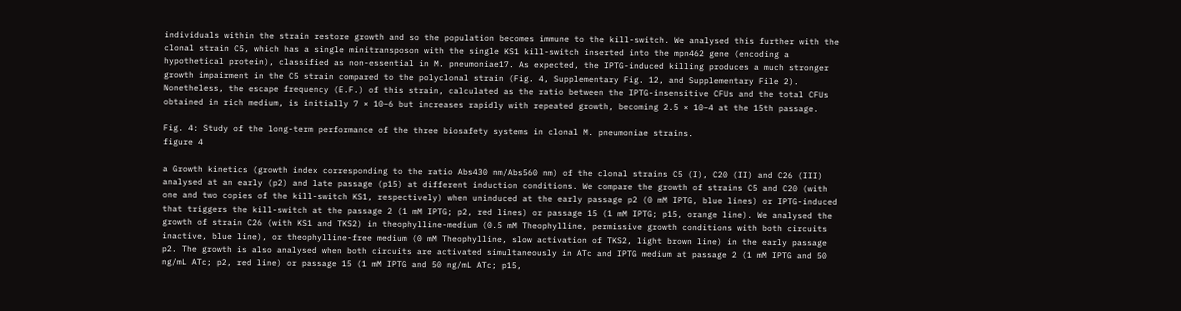individuals within the strain restore growth and so the population becomes immune to the kill-switch. We analysed this further with the clonal strain C5, which has a single minitransposon with the single KS1 kill-switch inserted into the mpn462 gene (encoding a hypothetical protein), classified as non-essential in M. pneumoniae17. As expected, the IPTG-induced killing produces a much stronger growth impairment in the C5 strain compared to the polyclonal strain (Fig. 4, Supplementary Fig. 12, and Supplementary File 2). Nonetheless, the escape frequency (E.F.) of this strain, calculated as the ratio between the IPTG-insensitive CFUs and the total CFUs obtained in rich medium, is initially 7 × 10−6 but increases rapidly with repeated growth, becoming 2.5 × 10−4 at the 15th passage.

Fig. 4: Study of the long-term performance of the three biosafety systems in clonal M. pneumoniae strains.
figure 4

a Growth kinetics (growth index corresponding to the ratio Abs430 nm/Abs560 nm) of the clonal strains C5 (I), C20 (II) and C26 (III) analysed at an early (p2) and late passage (p15) at different induction conditions. We compare the growth of strains C5 and C20 (with one and two copies of the kill-switch KS1, respectively) when uninduced at the early passage p2 (0 mM IPTG, blue lines) or IPTG-induced that triggers the kill-switch at the passage 2 (1 mM IPTG; p2, red lines) or passage 15 (1 mM IPTG; p15, orange line). We analysed the growth of strain C26 (with KS1 and TKS2) in theophylline-medium (0.5 mM Theophylline, permissive growth conditions with both circuits inactive, blue line), or theophylline-free medium (0 mM Theophylline, slow activation of TKS2, light brown line) in the early passage p2. The growth is also analysed when both circuits are activated simultaneously in ATc and IPTG medium at passage 2 (1 mM IPTG and 50 ng/mL ATc; p2, red line) or passage 15 (1 mM IPTG and 50 ng/mL ATc; p15,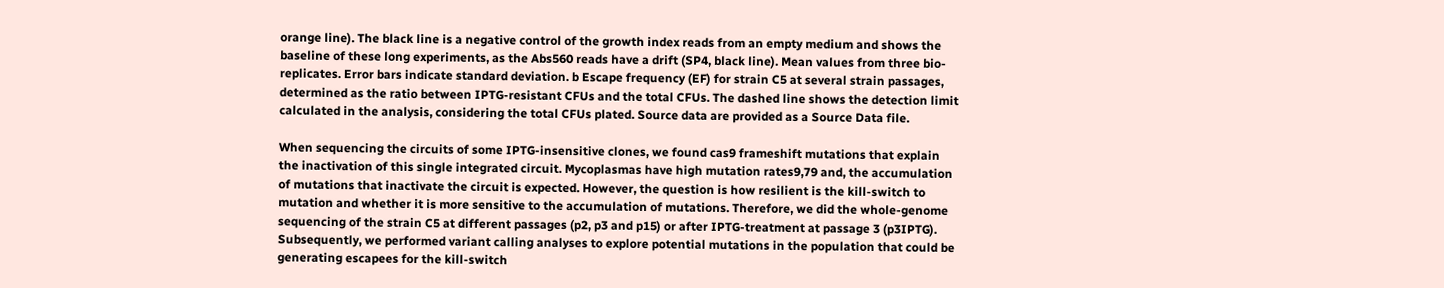orange line). The black line is a negative control of the growth index reads from an empty medium and shows the baseline of these long experiments, as the Abs560 reads have a drift (SP4, black line). Mean values from three bio-replicates. Error bars indicate standard deviation. b Escape frequency (EF) for strain C5 at several strain passages, determined as the ratio between IPTG-resistant CFUs and the total CFUs. The dashed line shows the detection limit calculated in the analysis, considering the total CFUs plated. Source data are provided as a Source Data file.

When sequencing the circuits of some IPTG-insensitive clones, we found cas9 frameshift mutations that explain the inactivation of this single integrated circuit. Mycoplasmas have high mutation rates9,79 and, the accumulation of mutations that inactivate the circuit is expected. However, the question is how resilient is the kill-switch to mutation and whether it is more sensitive to the accumulation of mutations. Therefore, we did the whole-genome sequencing of the strain C5 at different passages (p2, p3 and p15) or after IPTG-treatment at passage 3 (p3IPTG). Subsequently, we performed variant calling analyses to explore potential mutations in the population that could be generating escapees for the kill-switch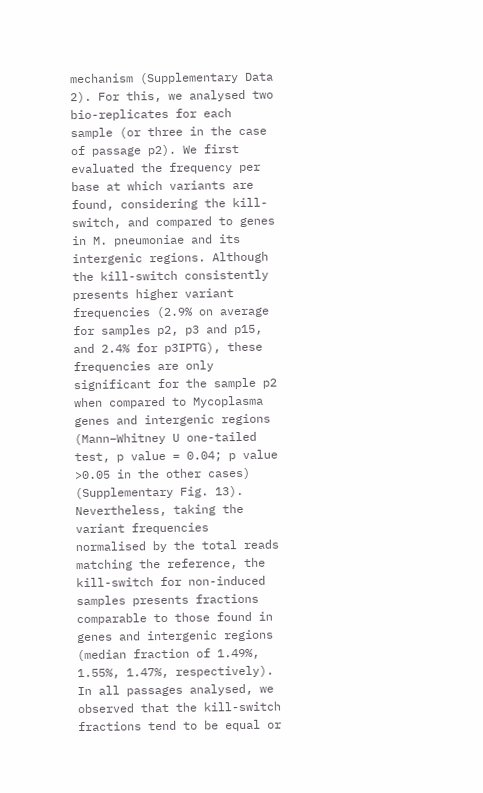mechanism (Supplementary Data 2). For this, we analysed two bio-replicates for each sample (or three in the case of passage p2). We first evaluated the frequency per base at which variants are found, considering the kill-switch, and compared to genes in M. pneumoniae and its intergenic regions. Although the kill-switch consistently presents higher variant frequencies (2.9% on average for samples p2, p3 and p15, and 2.4% for p3IPTG), these frequencies are only significant for the sample p2 when compared to Mycoplasma genes and intergenic regions (Mann–Whitney U one-tailed test, p value = 0.04; p value >0.05 in the other cases) (Supplementary Fig. 13). Nevertheless, taking the variant frequencies normalised by the total reads matching the reference, the kill-switch for non-induced samples presents fractions comparable to those found in genes and intergenic regions (median fraction of 1.49%, 1.55%, 1.47%, respectively). In all passages analysed, we observed that the kill-switch fractions tend to be equal or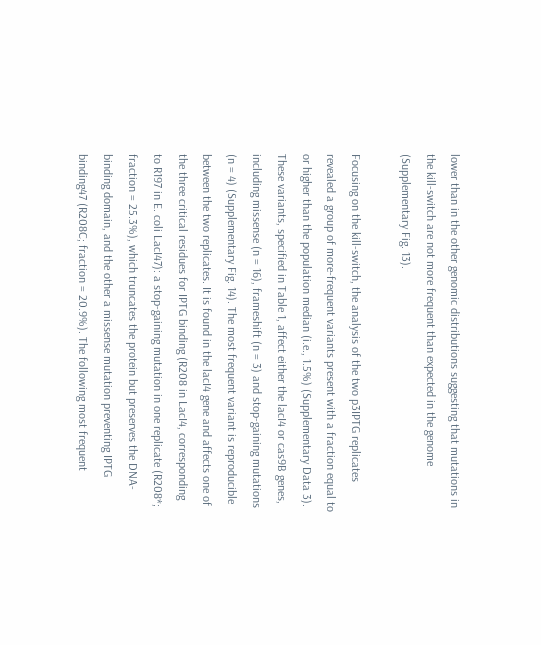lower than in the other genomic distributions suggesting that mutations in the kill-switch are not more frequent than expected in the genome (Supplementary Fig. 13).

Focusing on the kill-switch, the analysis of the two p3IPTG replicates revealed a group of more-frequent variants present with a fraction equal to or higher than the population median (i.e., 1.5%) (Supplementary Data 3). These variants, specified in Table 1, affect either the lacI4 or cas9B genes, including missense (n = 16), frameshift (n = 3) and stop-gaining mutations (n = 4) (Supplementary Fig. 14). The most frequent variant is reproducible between the two replicates. It is found in the lacI4 gene and affects one of the three critical residues for IPTG binding (R208 in LacI4, corresponding to R197 in E. coli LacI47): a stop-gaining mutation in one replicate (R208*; fraction = 25.3%), which truncates the protein but preserves the DNA-binding domain, and the other a missense mutation preventing IPTG binding47 (R208C; fraction = 20.9%). The following most frequent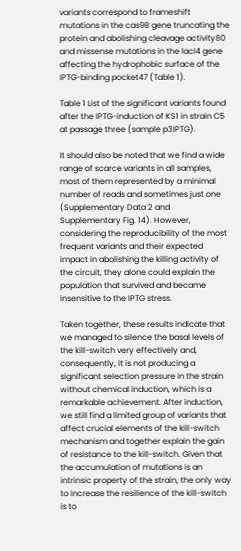variants correspond to frameshift mutations in the cas9B gene truncating the protein and abolishing cleavage activity80 and missense mutations in the lacI4 gene affecting the hydrophobic surface of the IPTG-binding pocket47 (Table 1).

Table 1 List of the significant variants found after the IPTG-induction of KS1 in strain C5 at passage three (sample p3IPTG).

It should also be noted that we find a wide range of scarce variants in all samples, most of them represented by a minimal number of reads and sometimes just one (Supplementary Data 2 and Supplementary Fig. 14). However, considering the reproducibility of the most frequent variants and their expected impact in abolishing the killing activity of the circuit, they alone could explain the population that survived and became insensitive to the IPTG stress.

Taken together, these results indicate that we managed to silence the basal levels of the kill-switch very effectively and, consequently, it is not producing a significant selection pressure in the strain without chemical induction, which is a remarkable achievement. After induction, we still find a limited group of variants that affect crucial elements of the kill-switch mechanism and together explain the gain of resistance to the kill-switch. Given that the accumulation of mutations is an intrinsic property of the strain, the only way to increase the resilience of the kill-switch is to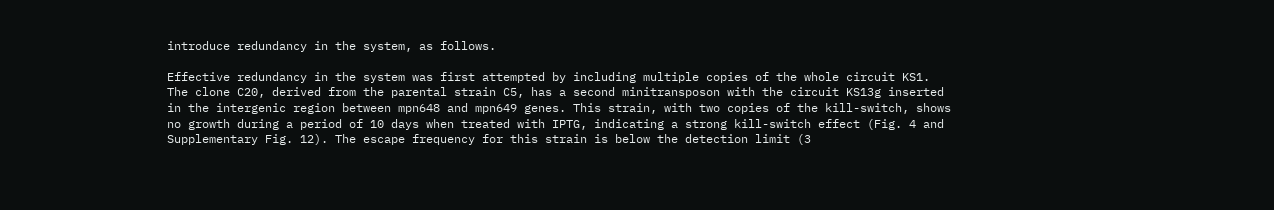introduce redundancy in the system, as follows.

Effective redundancy in the system was first attempted by including multiple copies of the whole circuit KS1. The clone C20, derived from the parental strain C5, has a second minitransposon with the circuit KS13g inserted in the intergenic region between mpn648 and mpn649 genes. This strain, with two copies of the kill-switch, shows no growth during a period of 10 days when treated with IPTG, indicating a strong kill-switch effect (Fig. 4 and Supplementary Fig. 12). The escape frequency for this strain is below the detection limit (3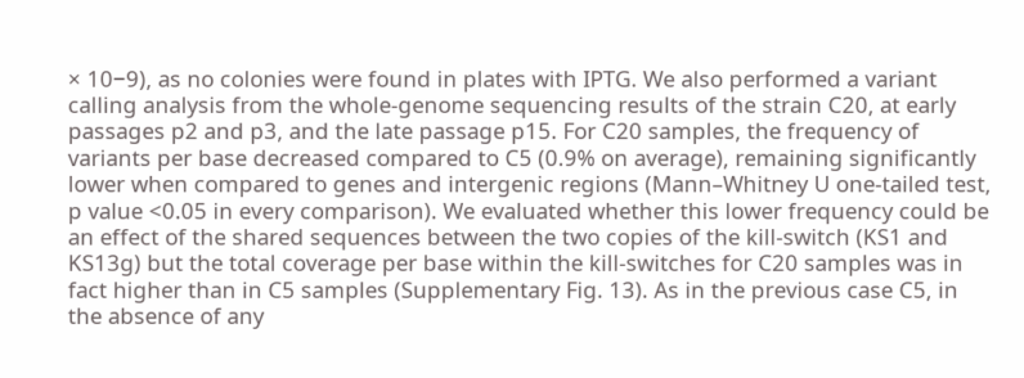× 10−9), as no colonies were found in plates with IPTG. We also performed a variant calling analysis from the whole-genome sequencing results of the strain C20, at early passages p2 and p3, and the late passage p15. For C20 samples, the frequency of variants per base decreased compared to C5 (0.9% on average), remaining significantly lower when compared to genes and intergenic regions (Mann–Whitney U one-tailed test, p value <0.05 in every comparison). We evaluated whether this lower frequency could be an effect of the shared sequences between the two copies of the kill-switch (KS1 and KS13g) but the total coverage per base within the kill-switches for C20 samples was in fact higher than in C5 samples (Supplementary Fig. 13). As in the previous case C5, in the absence of any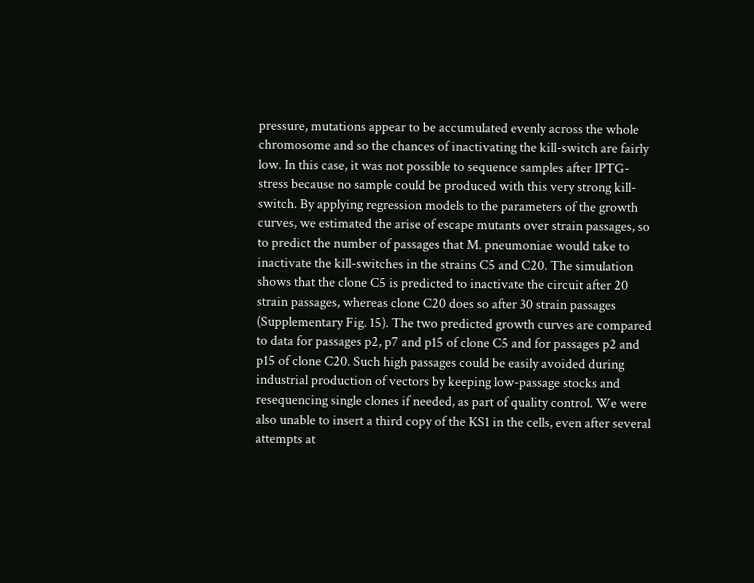pressure, mutations appear to be accumulated evenly across the whole chromosome and so the chances of inactivating the kill-switch are fairly low. In this case, it was not possible to sequence samples after IPTG-stress because no sample could be produced with this very strong kill-switch. By applying regression models to the parameters of the growth curves, we estimated the arise of escape mutants over strain passages, so to predict the number of passages that M. pneumoniae would take to inactivate the kill-switches in the strains C5 and C20. The simulation shows that the clone C5 is predicted to inactivate the circuit after 20 strain passages, whereas clone C20 does so after 30 strain passages (Supplementary Fig. 15). The two predicted growth curves are compared to data for passages p2, p7 and p15 of clone C5 and for passages p2 and p15 of clone C20. Such high passages could be easily avoided during industrial production of vectors by keeping low-passage stocks and resequencing single clones if needed, as part of quality control. We were also unable to insert a third copy of the KS1 in the cells, even after several attempts at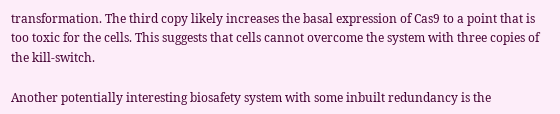transformation. The third copy likely increases the basal expression of Cas9 to a point that is too toxic for the cells. This suggests that cells cannot overcome the system with three copies of the kill-switch.

Another potentially interesting biosafety system with some inbuilt redundancy is the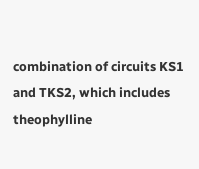combination of circuits KS1 and TKS2, which includes theophylline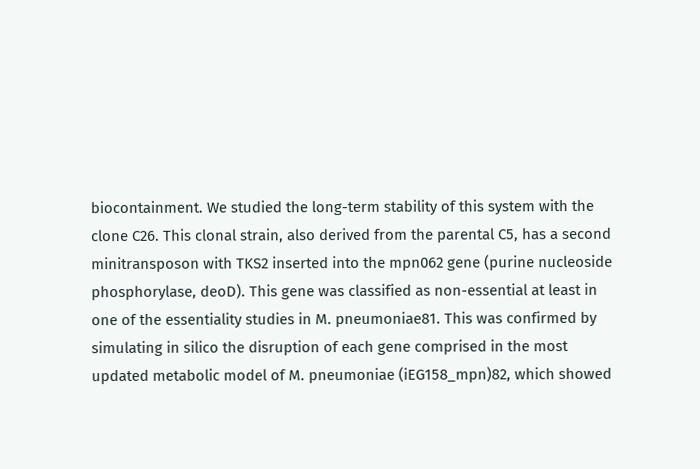biocontainment. We studied the long-term stability of this system with the clone C26. This clonal strain, also derived from the parental C5, has a second minitransposon with TKS2 inserted into the mpn062 gene (purine nucleoside phosphorylase, deoD). This gene was classified as non-essential at least in one of the essentiality studies in M. pneumoniae81. This was confirmed by simulating in silico the disruption of each gene comprised in the most updated metabolic model of M. pneumoniae (iEG158_mpn)82, which showed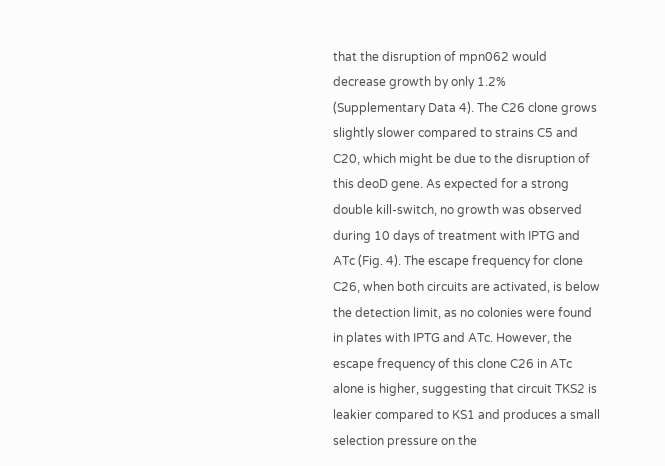that the disruption of mpn062 would decrease growth by only 1.2% (Supplementary Data 4). The C26 clone grows slightly slower compared to strains C5 and C20, which might be due to the disruption of this deoD gene. As expected for a strong double kill-switch, no growth was observed during 10 days of treatment with IPTG and ATc (Fig. 4). The escape frequency for clone C26, when both circuits are activated, is below the detection limit, as no colonies were found in plates with IPTG and ATc. However, the escape frequency of this clone C26 in ATc alone is higher, suggesting that circuit TKS2 is leakier compared to KS1 and produces a small selection pressure on the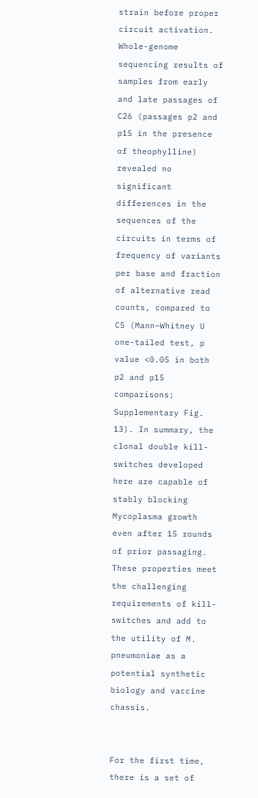strain before proper circuit activation. Whole-genome sequencing results of samples from early and late passages of C26 (passages p2 and p15 in the presence of theophylline) revealed no significant differences in the sequences of the circuits in terms of frequency of variants per base and fraction of alternative read counts, compared to C5 (Mann–Whitney U one-tailed test, p value <0.05 in both p2 and p15 comparisons; Supplementary Fig. 13). In summary, the clonal double kill-switches developed here are capable of stably blocking Mycoplasma growth even after 15 rounds of prior passaging. These properties meet the challenging requirements of kill-switches and add to the utility of M. pneumoniae as a potential synthetic biology and vaccine chassis.


For the first time, there is a set of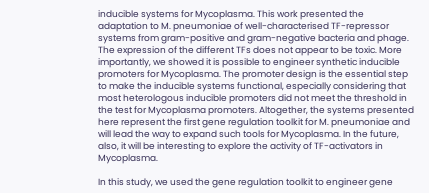inducible systems for Mycoplasma. This work presented the adaptation to M. pneumoniae of well-characterised TF-repressor systems from gram-positive and gram-negative bacteria and phage. The expression of the different TFs does not appear to be toxic. More importantly, we showed it is possible to engineer synthetic inducible promoters for Mycoplasma. The promoter design is the essential step to make the inducible systems functional, especially considering that most heterologous inducible promoters did not meet the threshold in the test for Mycoplasma promoters. Altogether, the systems presented here represent the first gene regulation toolkit for M. pneumoniae and will lead the way to expand such tools for Mycoplasma. In the future, also, it will be interesting to explore the activity of TF-activators in Mycoplasma.

In this study, we used the gene regulation toolkit to engineer gene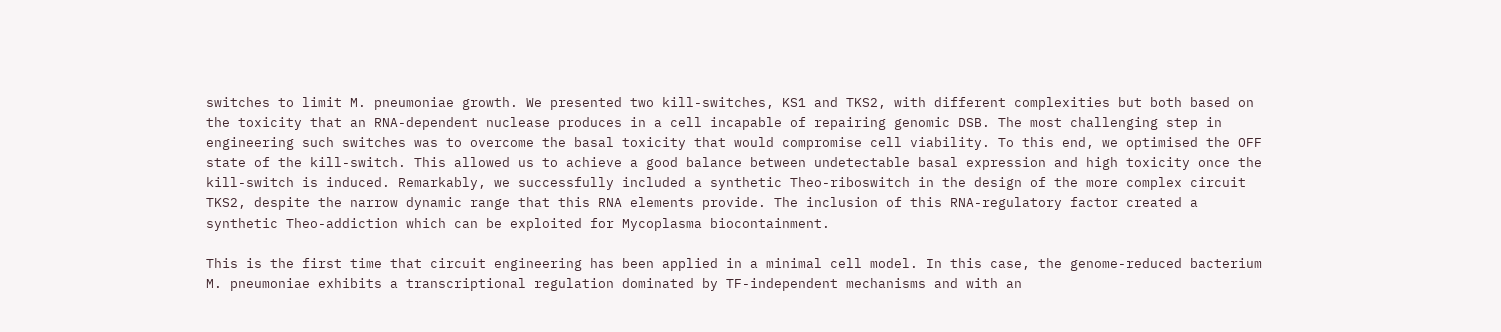switches to limit M. pneumoniae growth. We presented two kill-switches, KS1 and TKS2, with different complexities but both based on the toxicity that an RNA-dependent nuclease produces in a cell incapable of repairing genomic DSB. The most challenging step in engineering such switches was to overcome the basal toxicity that would compromise cell viability. To this end, we optimised the OFF state of the kill-switch. This allowed us to achieve a good balance between undetectable basal expression and high toxicity once the kill-switch is induced. Remarkably, we successfully included a synthetic Theo-riboswitch in the design of the more complex circuit TKS2, despite the narrow dynamic range that this RNA elements provide. The inclusion of this RNA-regulatory factor created a synthetic Theo-addiction which can be exploited for Mycoplasma biocontainment.

This is the first time that circuit engineering has been applied in a minimal cell model. In this case, the genome-reduced bacterium M. pneumoniae exhibits a transcriptional regulation dominated by TF-independent mechanisms and with an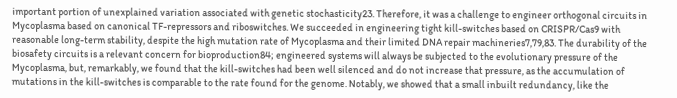important portion of unexplained variation associated with genetic stochasticity23. Therefore, it was a challenge to engineer orthogonal circuits in Mycoplasma based on canonical TF-repressors and riboswitches. We succeeded in engineering tight kill-switches based on CRISPR/Cas9 with reasonable long-term stability, despite the high mutation rate of Mycoplasma and their limited DNA repair machineries7,79,83. The durability of the biosafety circuits is a relevant concern for bioproduction84; engineered systems will always be subjected to the evolutionary pressure of the Mycoplasma, but, remarkably, we found that the kill-switches had been well silenced and do not increase that pressure, as the accumulation of mutations in the kill-switches is comparable to the rate found for the genome. Notably, we showed that a small inbuilt redundancy, like the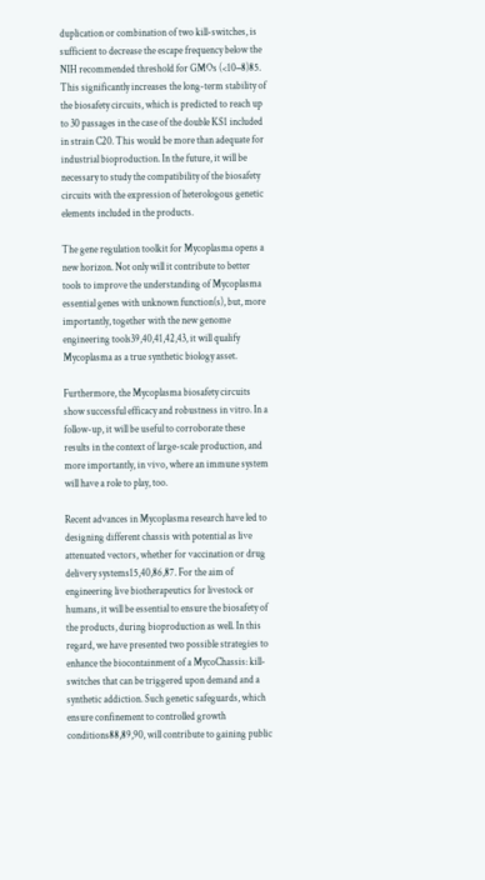duplication or combination of two kill-switches, is sufficient to decrease the escape frequency below the NIH recommended threshold for GMOs (<10−8)85. This significantly increases the long-term stability of the biosafety circuits, which is predicted to reach up to 30 passages in the case of the double KS1 included in strain C20. This would be more than adequate for industrial bioproduction. In the future, it will be necessary to study the compatibility of the biosafety circuits with the expression of heterologous genetic elements included in the products.

The gene regulation toolkit for Mycoplasma opens a new horizon. Not only will it contribute to better tools to improve the understanding of Mycoplasma essential genes with unknown function(s), but, more importantly, together with the new genome engineering tools39,40,41,42,43, it will qualify Mycoplasma as a true synthetic biology asset.

Furthermore, the Mycoplasma biosafety circuits show successful efficacy and robustness in vitro. In a follow-up, it will be useful to corroborate these results in the context of large-scale production, and more importantly, in vivo, where an immune system will have a role to play, too.

Recent advances in Mycoplasma research have led to designing different chassis with potential as live attenuated vectors, whether for vaccination or drug delivery systems15,40,86,87. For the aim of engineering live biotherapeutics for livestock or humans, it will be essential to ensure the biosafety of the products, during bioproduction as well. In this regard, we have presented two possible strategies to enhance the biocontainment of a MycoChassis: kill-switches that can be triggered upon demand and a synthetic addiction. Such genetic safeguards, which ensure confinement to controlled growth conditions88,89,90, will contribute to gaining public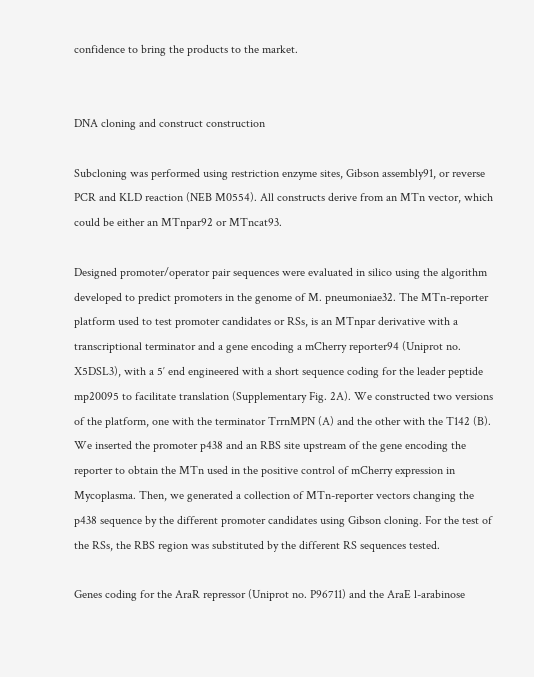confidence to bring the products to the market.


DNA cloning and construct construction

Subcloning was performed using restriction enzyme sites, Gibson assembly91, or reverse PCR and KLD reaction (NEB M0554). All constructs derive from an MTn vector, which could be either an MTnpar92 or MTncat93.

Designed promoter/operator pair sequences were evaluated in silico using the algorithm developed to predict promoters in the genome of M. pneumoniae32. The MTn-reporter platform used to test promoter candidates or RSs, is an MTnpar derivative with a transcriptional terminator and a gene encoding a mCherry reporter94 (Uniprot no. X5DSL3), with a 5′ end engineered with a short sequence coding for the leader peptide mp20095 to facilitate translation (Supplementary Fig. 2A). We constructed two versions of the platform, one with the terminator TrrnMPN (A) and the other with the T142 (B). We inserted the promoter p438 and an RBS site upstream of the gene encoding the reporter to obtain the MTn used in the positive control of mCherry expression in Mycoplasma. Then, we generated a collection of MTn-reporter vectors changing the p438 sequence by the different promoter candidates using Gibson cloning. For the test of the RSs, the RBS region was substituted by the different RS sequences tested.

Genes coding for the AraR repressor (Uniprot no. P96711) and the AraE l-arabinose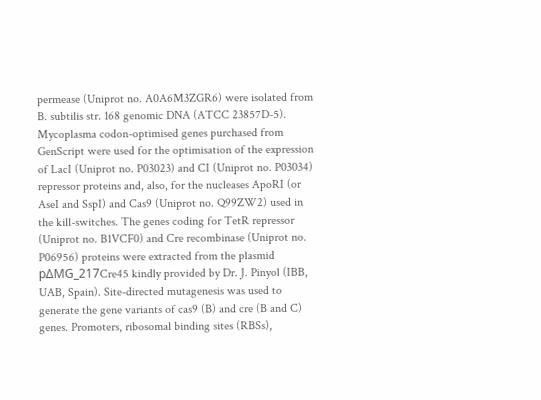permease (Uniprot no. A0A6M3ZGR6) were isolated from B. subtilis str. 168 genomic DNA (ATCC 23857D-5). Mycoplasma codon-optimised genes purchased from GenScript were used for the optimisation of the expression of LacI (Uniprot no. P03023) and CI (Uniprot no. P03034) repressor proteins and, also, for the nucleases ApoRI (or AseI and SspI) and Cas9 (Uniprot no. Q99ZW2) used in the kill-switches. The genes coding for TetR repressor (Uniprot no. B1VCF0) and Cre recombinase (Uniprot no. P06956) proteins were extracted from the plasmid pΔMG_217Cre45 kindly provided by Dr. J. Pinyol (IBB, UAB, Spain). Site-directed mutagenesis was used to generate the gene variants of cas9 (B) and cre (B and C) genes. Promoters, ribosomal binding sites (RBSs),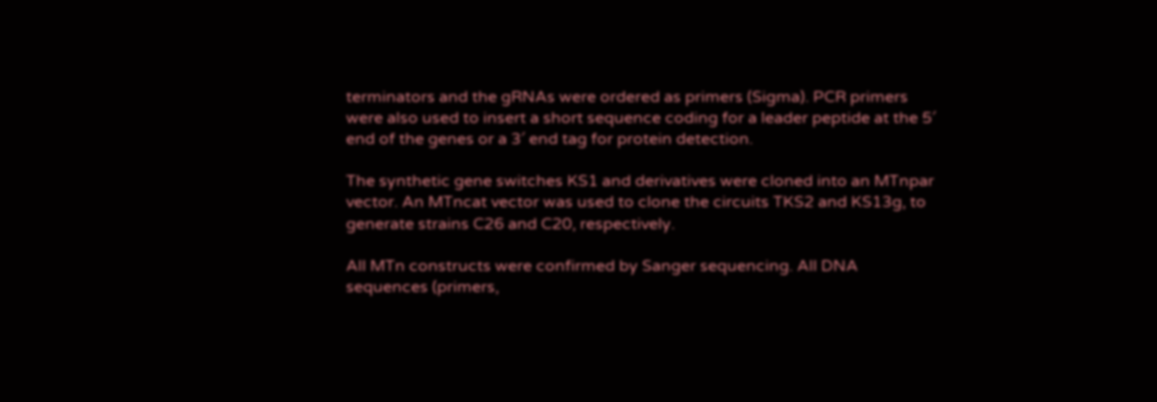terminators and the gRNAs were ordered as primers (Sigma). PCR primers were also used to insert a short sequence coding for a leader peptide at the 5′ end of the genes or a 3′ end tag for protein detection.

The synthetic gene switches KS1 and derivatives were cloned into an MTnpar vector. An MTncat vector was used to clone the circuits TKS2 and KS13g, to generate strains C26 and C20, respectively.

All MTn constructs were confirmed by Sanger sequencing. All DNA sequences (primers,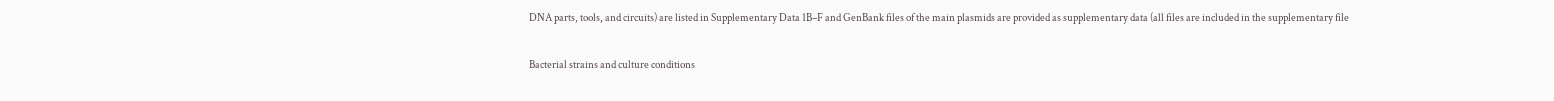DNA parts, tools, and circuits) are listed in Supplementary Data 1B–F and GenBank files of the main plasmids are provided as supplementary data (all files are included in the supplementary file

Bacterial strains and culture conditions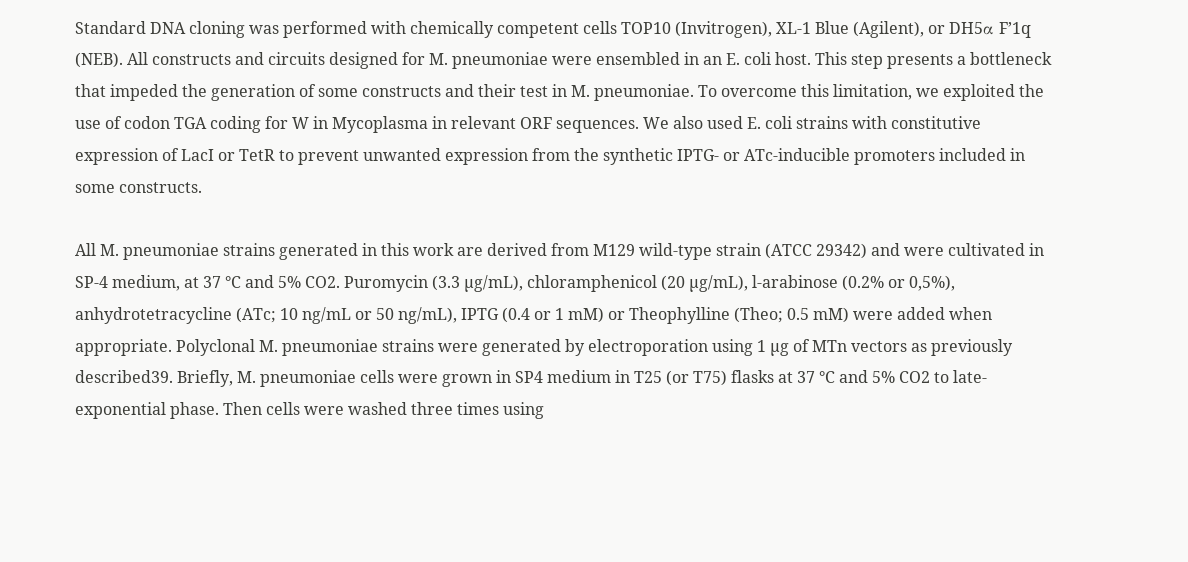Standard DNA cloning was performed with chemically competent cells TOP10 (Invitrogen), XL-1 Blue (Agilent), or DH5α F’1q (NEB). All constructs and circuits designed for M. pneumoniae were ensembled in an E. coli host. This step presents a bottleneck that impeded the generation of some constructs and their test in M. pneumoniae. To overcome this limitation, we exploited the use of codon TGA coding for W in Mycoplasma in relevant ORF sequences. We also used E. coli strains with constitutive expression of LacI or TetR to prevent unwanted expression from the synthetic IPTG- or ATc-inducible promoters included in some constructs.

All M. pneumoniae strains generated in this work are derived from M129 wild-type strain (ATCC 29342) and were cultivated in SP-4 medium, at 37 °C and 5% CO2. Puromycin (3.3 µg/mL), chloramphenicol (20 µg/mL), l-arabinose (0.2% or 0,5%), anhydrotetracycline (ATc; 10 ng/mL or 50 ng/mL), IPTG (0.4 or 1 mM) or Theophylline (Theo; 0.5 mM) were added when appropriate. Polyclonal M. pneumoniae strains were generated by electroporation using 1 µg of MTn vectors as previously described39. Briefly, M. pneumoniae cells were grown in SP4 medium in T25 (or T75) flasks at 37 °C and 5% CO2 to late-exponential phase. Then cells were washed three times using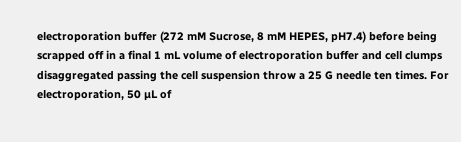electroporation buffer (272 mM Sucrose, 8 mM HEPES, pH7.4) before being scrapped off in a final 1 mL volume of electroporation buffer and cell clumps disaggregated passing the cell suspension throw a 25 G needle ten times. For electroporation, 50 µL of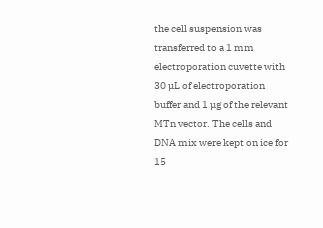the cell suspension was transferred to a 1 mm electroporation cuvette with 30 µL of electroporation buffer and 1 µg of the relevant MTn vector. The cells and DNA mix were kept on ice for 15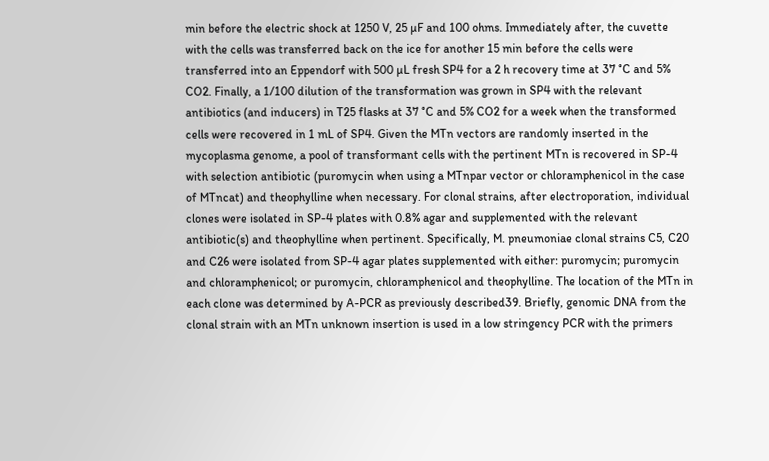min before the electric shock at 1250 V, 25 µF and 100 ohms. Immediately after, the cuvette with the cells was transferred back on the ice for another 15 min before the cells were transferred into an Eppendorf with 500 µL fresh SP4 for a 2 h recovery time at 37 °C and 5% CO2. Finally, a 1/100 dilution of the transformation was grown in SP4 with the relevant antibiotics (and inducers) in T25 flasks at 37 °C and 5% CO2 for a week when the transformed cells were recovered in 1 mL of SP4. Given the MTn vectors are randomly inserted in the mycoplasma genome, a pool of transformant cells with the pertinent MTn is recovered in SP-4 with selection antibiotic (puromycin when using a MTnpar vector or chloramphenicol in the case of MTncat) and theophylline when necessary. For clonal strains, after electroporation, individual clones were isolated in SP-4 plates with 0.8% agar and supplemented with the relevant antibiotic(s) and theophylline when pertinent. Specifically, M. pneumoniae clonal strains C5, C20 and C26 were isolated from SP-4 agar plates supplemented with either: puromycin; puromycin and chloramphenicol; or puromycin, chloramphenicol and theophylline. The location of the MTn in each clone was determined by A-PCR as previously described39. Briefly, genomic DNA from the clonal strain with an MTn unknown insertion is used in a low stringency PCR with the primers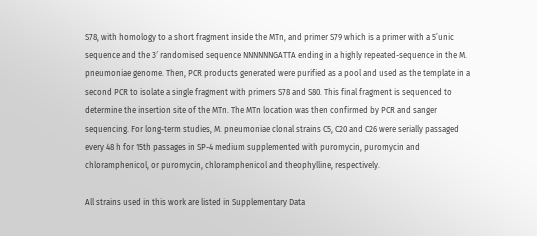S78, with homology to a short fragment inside the MTn, and primer S79 which is a primer with a 5’unic sequence and the 3′ randomised sequence NNNNNNGATTA ending in a highly repeated-sequence in the M. pneumoniae genome. Then, PCR products generated were purified as a pool and used as the template in a second PCR to isolate a single fragment with primers S78 and S80. This final fragment is sequenced to determine the insertion site of the MTn. The MTn location was then confirmed by PCR and sanger sequencing. For long-term studies, M. pneumoniae clonal strains C5, C20 and C26 were serially passaged every 48 h for 15th passages in SP-4 medium supplemented with puromycin, puromycin and chloramphenicol, or puromycin, chloramphenicol and theophylline, respectively.

All strains used in this work are listed in Supplementary Data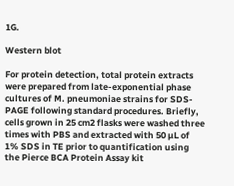1G.

Western blot

For protein detection, total protein extracts were prepared from late-exponential phase cultures of M. pneumoniae strains for SDS-PAGE following standard procedures. Briefly, cells grown in 25 cm2 flasks were washed three times with PBS and extracted with 50 µL of 1% SDS in TE prior to quantification using the Pierce BCA Protein Assay kit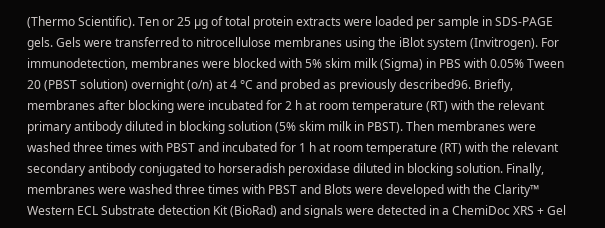(Thermo Scientific). Ten or 25 µg of total protein extracts were loaded per sample in SDS-PAGE gels. Gels were transferred to nitrocellulose membranes using the iBlot system (Invitrogen). For immunodetection, membranes were blocked with 5% skim milk (Sigma) in PBS with 0.05% Tween 20 (PBST solution) overnight (o/n) at 4 °C and probed as previously described96. Briefly, membranes after blocking were incubated for 2 h at room temperature (RT) with the relevant primary antibody diluted in blocking solution (5% skim milk in PBST). Then membranes were washed three times with PBST and incubated for 1 h at room temperature (RT) with the relevant secondary antibody conjugated to horseradish peroxidase diluted in blocking solution. Finally, membranes were washed three times with PBST and Blots were developed with the Clarity™ Western ECL Substrate detection Kit (BioRad) and signals were detected in a ChemiDoc XRS + Gel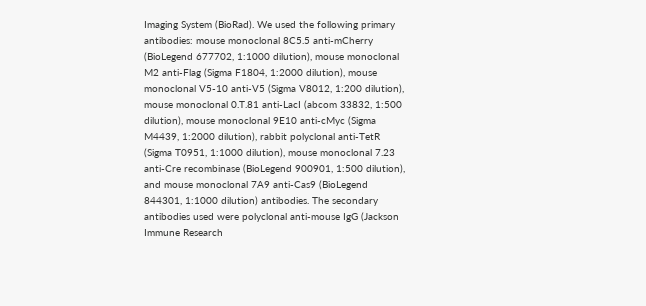Imaging System (BioRad). We used the following primary antibodies: mouse monoclonal 8C5.5 anti-mCherry (BioLegend 677702, 1:1000 dilution), mouse monoclonal M2 anti-Flag (Sigma F1804, 1:2000 dilution), mouse monoclonal V5-10 anti-V5 (Sigma V8012, 1:200 dilution), mouse monoclonal 0.T.81 anti-LacI (abcom 33832, 1:500 dilution), mouse monoclonal 9E10 anti-cMyc (Sigma M4439, 1:2000 dilution), rabbit polyclonal anti-TetR (Sigma T0951, 1:1000 dilution), mouse monoclonal 7.23 anti-Cre recombinase (BioLegend 900901, 1:500 dilution), and mouse monoclonal 7A9 anti-Cas9 (BioLegend 844301, 1:1000 dilution) antibodies. The secondary antibodies used were polyclonal anti-mouse IgG (Jackson Immune Research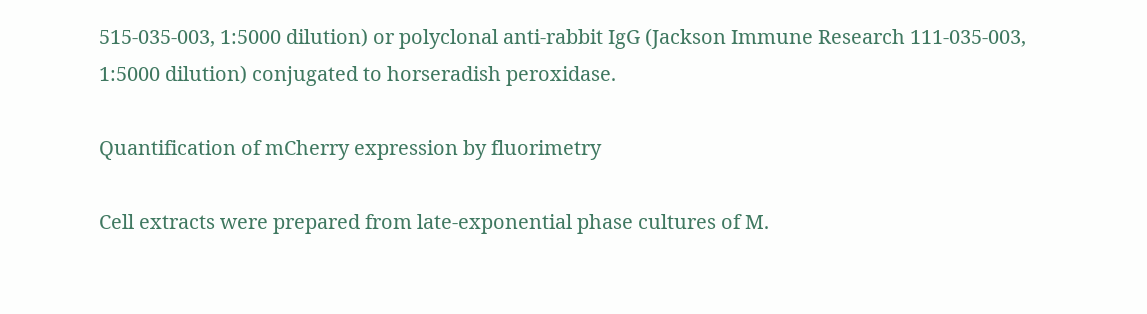515-035-003, 1:5000 dilution) or polyclonal anti-rabbit IgG (Jackson Immune Research 111-035-003, 1:5000 dilution) conjugated to horseradish peroxidase.

Quantification of mCherry expression by fluorimetry

Cell extracts were prepared from late-exponential phase cultures of M.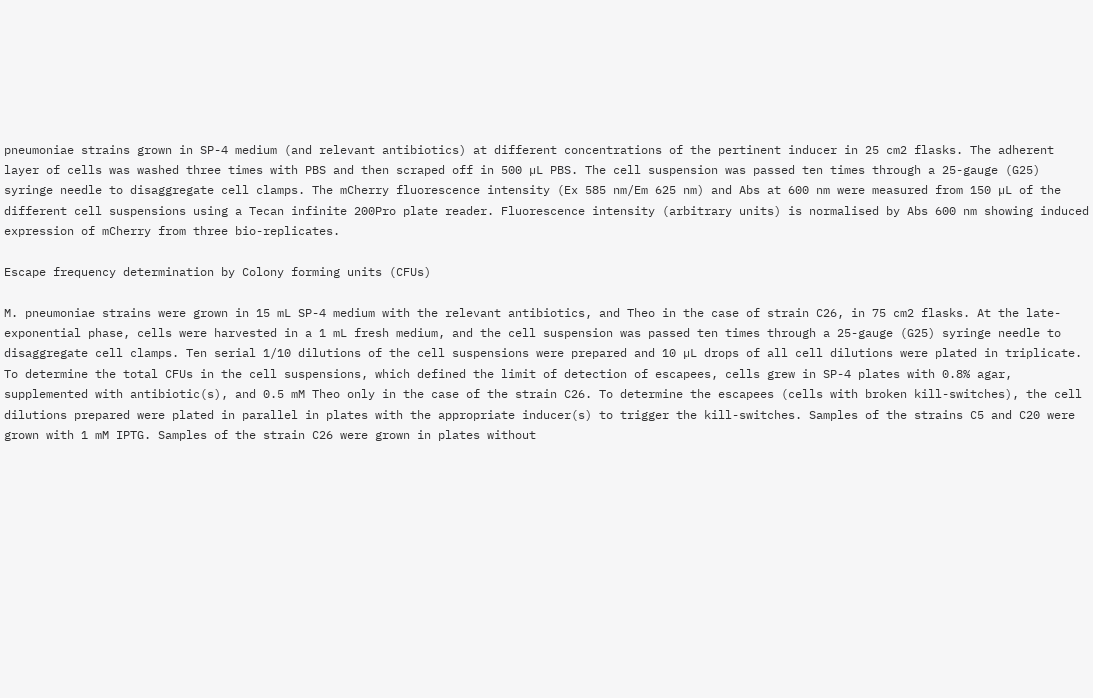pneumoniae strains grown in SP-4 medium (and relevant antibiotics) at different concentrations of the pertinent inducer in 25 cm2 flasks. The adherent layer of cells was washed three times with PBS and then scraped off in 500 µL PBS. The cell suspension was passed ten times through a 25-gauge (G25) syringe needle to disaggregate cell clamps. The mCherry fluorescence intensity (Ex 585 nm/Em 625 nm) and Abs at 600 nm were measured from 150 µL of the different cell suspensions using a Tecan infinite 200Pro plate reader. Fluorescence intensity (arbitrary units) is normalised by Abs 600 nm showing induced expression of mCherry from three bio-replicates.

Escape frequency determination by Colony forming units (CFUs)

M. pneumoniae strains were grown in 15 mL SP-4 medium with the relevant antibiotics, and Theo in the case of strain C26, in 75 cm2 flasks. At the late-exponential phase, cells were harvested in a 1 mL fresh medium, and the cell suspension was passed ten times through a 25-gauge (G25) syringe needle to disaggregate cell clamps. Ten serial 1/10 dilutions of the cell suspensions were prepared and 10 µL drops of all cell dilutions were plated in triplicate. To determine the total CFUs in the cell suspensions, which defined the limit of detection of escapees, cells grew in SP-4 plates with 0.8% agar, supplemented with antibiotic(s), and 0.5 mM Theo only in the case of the strain C26. To determine the escapees (cells with broken kill-switches), the cell dilutions prepared were plated in parallel in plates with the appropriate inducer(s) to trigger the kill-switches. Samples of the strains C5 and C20 were grown with 1 mM IPTG. Samples of the strain C26 were grown in plates without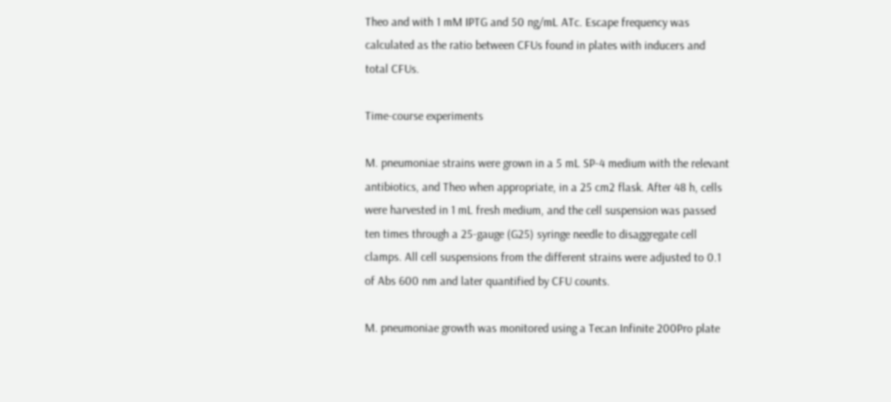Theo and with 1 mM IPTG and 50 ng/mL ATc. Escape frequency was calculated as the ratio between CFUs found in plates with inducers and total CFUs.

Time-course experiments

M. pneumoniae strains were grown in a 5 mL SP-4 medium with the relevant antibiotics, and Theo when appropriate, in a 25 cm2 flask. After 48 h, cells were harvested in 1 mL fresh medium, and the cell suspension was passed ten times through a 25-gauge (G25) syringe needle to disaggregate cell clamps. All cell suspensions from the different strains were adjusted to 0.1 of Abs 600 nm and later quantified by CFU counts.

M. pneumoniae growth was monitored using a Tecan Infinite 200Pro plate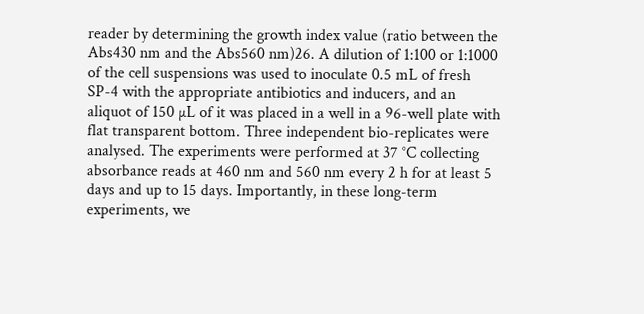reader by determining the growth index value (ratio between the Abs430 nm and the Abs560 nm)26. A dilution of 1:100 or 1:1000 of the cell suspensions was used to inoculate 0.5 mL of fresh SP-4 with the appropriate antibiotics and inducers, and an aliquot of 150 µL of it was placed in a well in a 96-well plate with flat transparent bottom. Three independent bio-replicates were analysed. The experiments were performed at 37 °C collecting absorbance reads at 460 nm and 560 nm every 2 h for at least 5 days and up to 15 days. Importantly, in these long-term experiments, we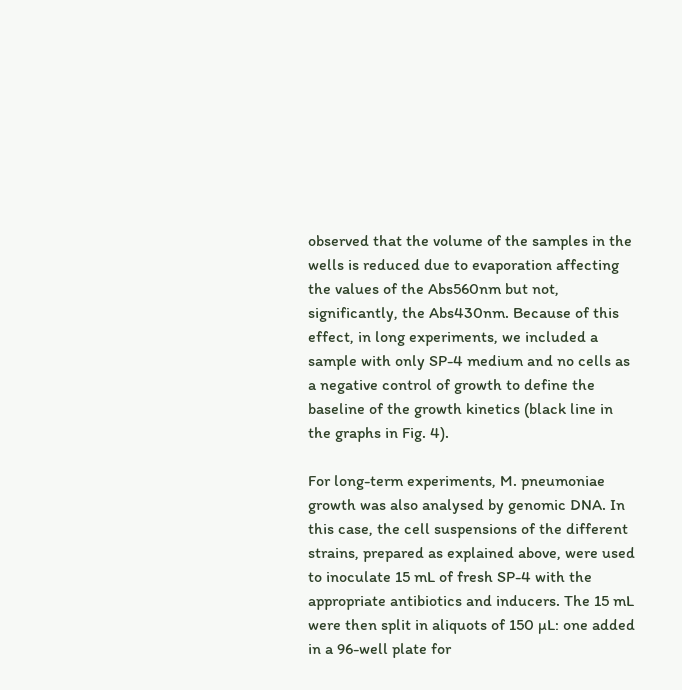observed that the volume of the samples in the wells is reduced due to evaporation affecting the values of the Abs560nm but not, significantly, the Abs430nm. Because of this effect, in long experiments, we included a sample with only SP-4 medium and no cells as a negative control of growth to define the baseline of the growth kinetics (black line in the graphs in Fig. 4).

For long-term experiments, M. pneumoniae growth was also analysed by genomic DNA. In this case, the cell suspensions of the different strains, prepared as explained above, were used to inoculate 15 mL of fresh SP-4 with the appropriate antibiotics and inducers. The 15 mL were then split in aliquots of 150 µL: one added in a 96-well plate for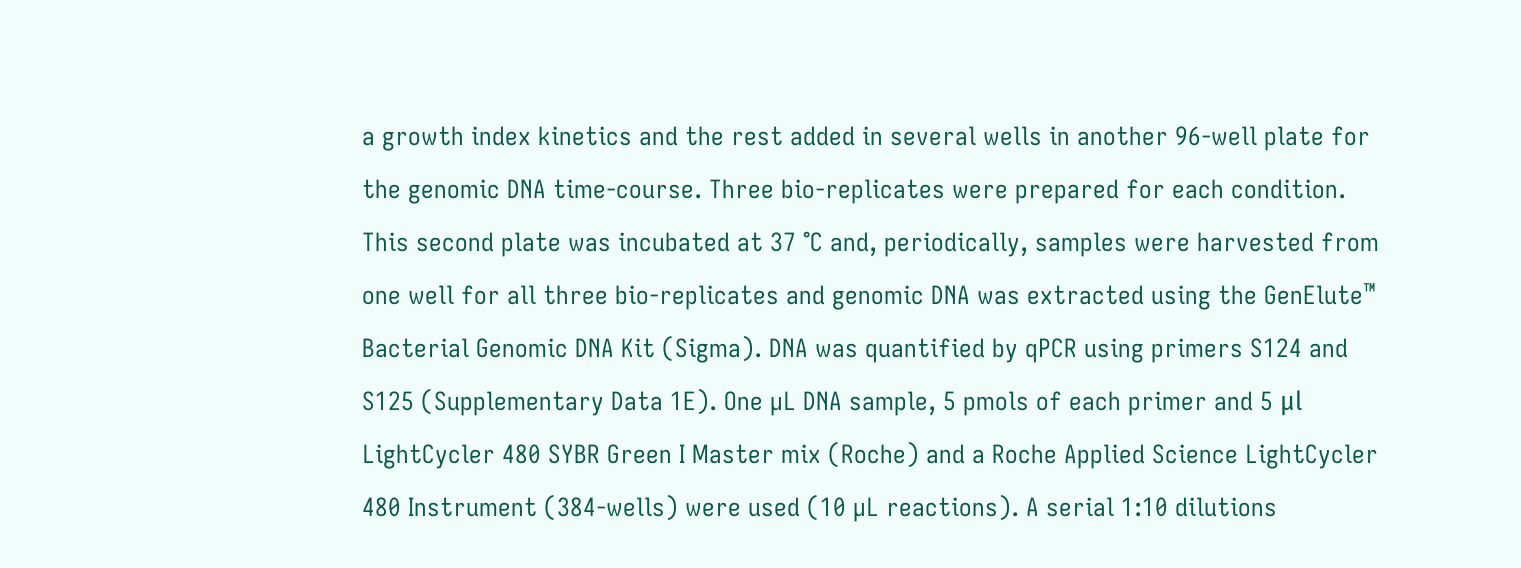a growth index kinetics and the rest added in several wells in another 96-well plate for the genomic DNA time-course. Three bio-replicates were prepared for each condition. This second plate was incubated at 37 °C and, periodically, samples were harvested from one well for all three bio-replicates and genomic DNA was extracted using the GenElute™ Bacterial Genomic DNA Kit (Sigma). DNA was quantified by qPCR using primers S124 and S125 (Supplementary Data 1E). One µL DNA sample, 5 pmols of each primer and 5 μl LightCycler 480 SYBR Green I Master mix (Roche) and a Roche Applied Science LightCycler 480 Instrument (384-wells) were used (10 µL reactions). A serial 1:10 dilutions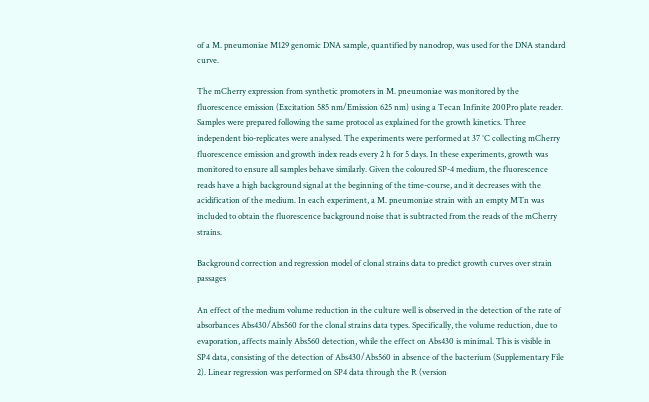of a M. pneumoniae M129 genomic DNA sample, quantified by nanodrop, was used for the DNA standard curve.

The mCherry expression from synthetic promoters in M. pneumoniae was monitored by the fluorescence emission (Excitation 585 nm/Emission 625 nm) using a Tecan Infinite 200Pro plate reader. Samples were prepared following the same protocol as explained for the growth kinetics. Three independent bio-replicates were analysed. The experiments were performed at 37 °C collecting mCherry fluorescence emission and growth index reads every 2 h for 5 days. In these experiments, growth was monitored to ensure all samples behave similarly. Given the coloured SP-4 medium, the fluorescence reads have a high background signal at the beginning of the time-course, and it decreases with the acidification of the medium. In each experiment, a M. pneumoniae strain with an empty MTn was included to obtain the fluorescence background noise that is subtracted from the reads of the mCherry strains.

Background correction and regression model of clonal strains data to predict growth curves over strain passages

An effect of the medium volume reduction in the culture well is observed in the detection of the rate of absorbances Abs430/Abs560 for the clonal strains data types. Specifically, the volume reduction, due to evaporation, affects mainly Abs560 detection, while the effect on Abs430 is minimal. This is visible in SP4 data, consisting of the detection of Abs430/Abs560 in absence of the bacterium (Supplementary File 2). Linear regression was performed on SP4 data through the R (version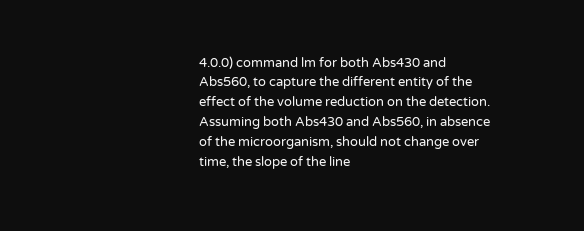4.0.0) command lm for both Abs430 and Abs560, to capture the different entity of the effect of the volume reduction on the detection. Assuming both Abs430 and Abs560, in absence of the microorganism, should not change over time, the slope of the line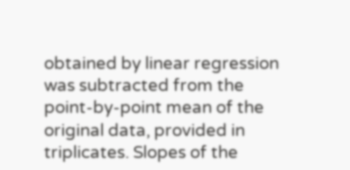obtained by linear regression was subtracted from the point-by-point mean of the original data, provided in triplicates. Slopes of the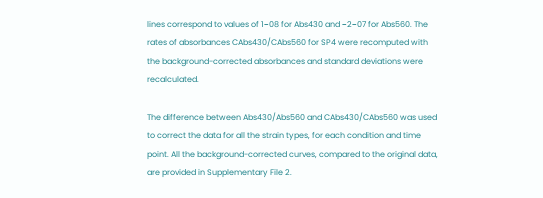lines correspond to values of 1−08 for Abs430 and −2−07 for Abs560. The rates of absorbances CAbs430/CAbs560 for SP4 were recomputed with the background-corrected absorbances and standard deviations were recalculated.

The difference between Abs430/Abs560 and CAbs430/CAbs560 was used to correct the data for all the strain types, for each condition and time point. All the background-corrected curves, compared to the original data, are provided in Supplementary File 2.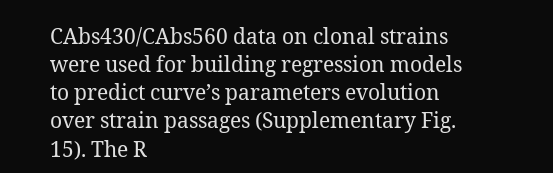CAbs430/CAbs560 data on clonal strains were used for building regression models to predict curve’s parameters evolution over strain passages (Supplementary Fig. 15). The R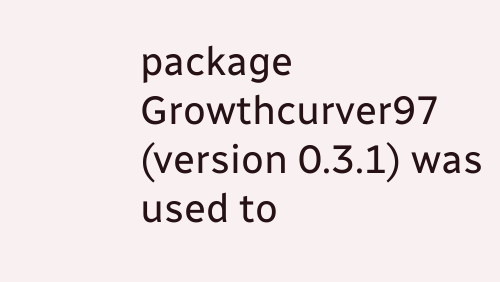package Growthcurver97 (version 0.3.1) was used to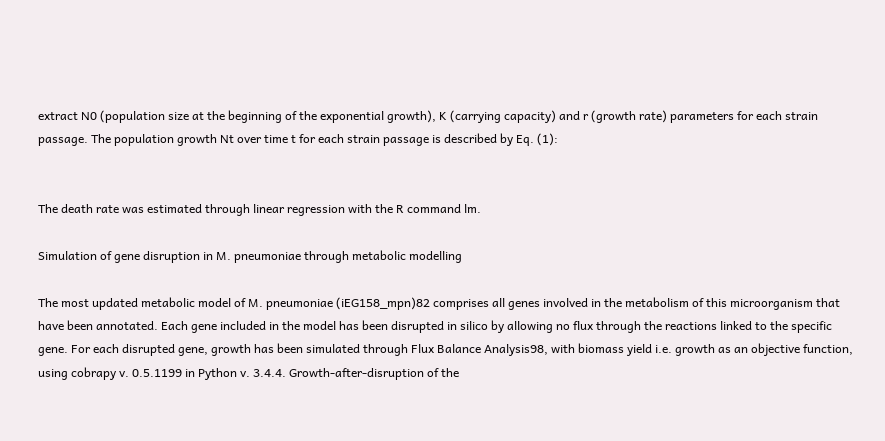extract N0 (population size at the beginning of the exponential growth), K (carrying capacity) and r (growth rate) parameters for each strain passage. The population growth Nt over time t for each strain passage is described by Eq. (1):


The death rate was estimated through linear regression with the R command lm.

Simulation of gene disruption in M. pneumoniae through metabolic modelling

The most updated metabolic model of M. pneumoniae (iEG158_mpn)82 comprises all genes involved in the metabolism of this microorganism that have been annotated. Each gene included in the model has been disrupted in silico by allowing no flux through the reactions linked to the specific gene. For each disrupted gene, growth has been simulated through Flux Balance Analysis98, with biomass yield i.e. growth as an objective function, using cobrapy v. 0.5.1199 in Python v. 3.4.4. Growth-after-disruption of the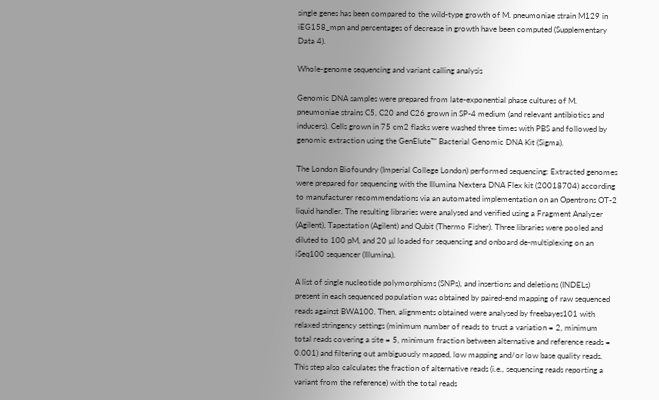single genes has been compared to the wild-type growth of M. pneumoniae strain M129 in iEG158_mpn and percentages of decrease in growth have been computed (Supplementary Data 4).

Whole-genome sequencing and variant calling analysis

Genomic DNA samples were prepared from late-exponential phase cultures of M. pneumoniae strains C5, C20 and C26 grown in SP-4 medium (and relevant antibiotics and inducers). Cells grown in 75 cm2 flasks were washed three times with PBS and followed by genomic extraction using the GenElute™ Bacterial Genomic DNA Kit (Sigma).

The London Biofoundry (Imperial College London) performed sequencing: Extracted genomes were prepared for sequencing with the Illumina Nextera DNA Flex kit (20018704) according to manufacturer recommendations via an automated implementation on an Opentrons OT-2 liquid handler. The resulting libraries were analysed and verified using a Fragment Analyzer (Agilent), Tapestation (Agilent) and Qubit (Thermo Fisher). Three libraries were pooled and diluted to 100 pM, and 20 µl loaded for sequencing and onboard de-multiplexing on an iSeq100 sequencer (Illumina).

A list of single nucleotide polymorphisms (SNPs), and insertions and deletions (INDELs) present in each sequenced population was obtained by paired-end mapping of raw sequenced reads against BWA100. Then, alignments obtained were analysed by freebayes101 with relaxed stringency settings (minimum number of reads to trust a variation = 2, minimum total reads covering a site = 5, minimum fraction between alternative and reference reads = 0.001) and filtering out ambiguously mapped, low mapping and/or low base quality reads. This step also calculates the fraction of alternative reads (i.e., sequencing reads reporting a variant from the reference) with the total reads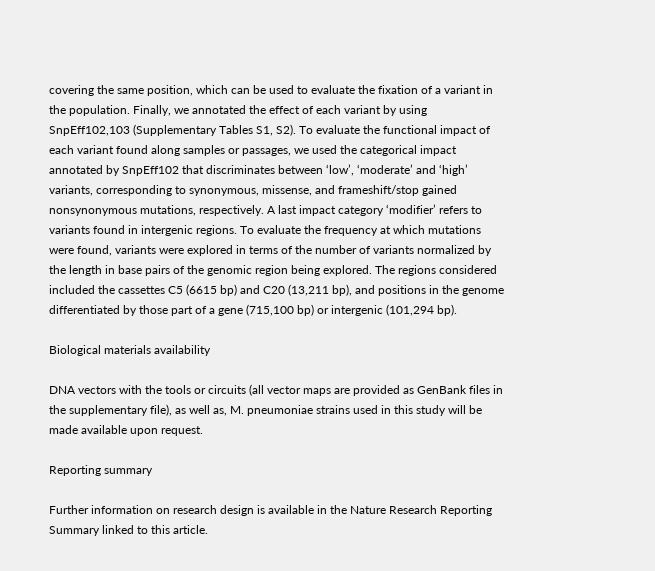covering the same position, which can be used to evaluate the fixation of a variant in the population. Finally, we annotated the effect of each variant by using SnpEff102,103 (Supplementary Tables S1, S2). To evaluate the functional impact of each variant found along samples or passages, we used the categorical impact annotated by SnpEff102 that discriminates between ‘low’, ‘moderate’ and ‘high’ variants, corresponding to synonymous, missense, and frameshift/stop gained nonsynonymous mutations, respectively. A last impact category ‘modifier’ refers to variants found in intergenic regions. To evaluate the frequency at which mutations were found, variants were explored in terms of the number of variants normalized by the length in base pairs of the genomic region being explored. The regions considered included the cassettes C5 (6615 bp) and C20 (13,211 bp), and positions in the genome differentiated by those part of a gene (715,100 bp) or intergenic (101,294 bp).

Biological materials availability

DNA vectors with the tools or circuits (all vector maps are provided as GenBank files in the supplementary file), as well as, M. pneumoniae strains used in this study will be made available upon request.

Reporting summary

Further information on research design is available in the Nature Research Reporting Summary linked to this article.